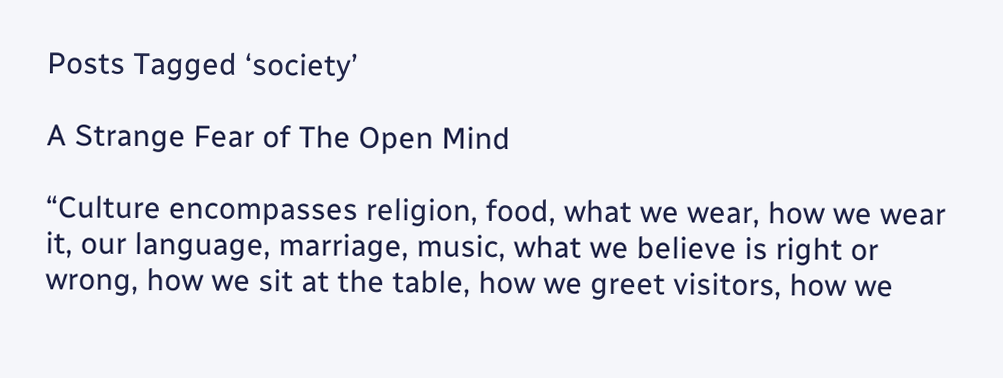Posts Tagged ‘society’

A Strange Fear of The Open Mind

“Culture encompasses religion, food, what we wear, how we wear it, our language, marriage, music, what we believe is right or wrong, how we sit at the table, how we greet visitors, how we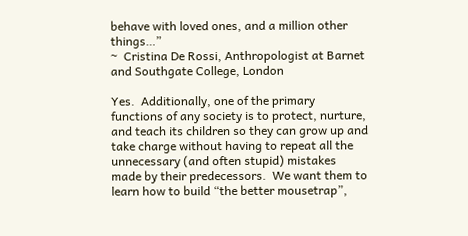behave with loved ones, and a million other things…”
~  Cristina De Rossi, Anthropologist at Barnet and Southgate College, London

Yes.  Additionally, one of the primary functions of any society is to protect, nurture, and teach its children so they can grow up and take charge without having to repeat all the unnecessary (and often stupid) mistakes made by their predecessors.  We want them to learn how to build “the better mousetrap”,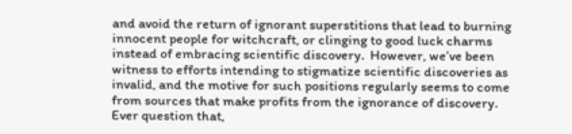and avoid the return of ignorant superstitions that lead to burning innocent people for witchcraft, or clinging to good luck charms instead of embracing scientific discovery.  However, we’ve been witness to efforts intending to stigmatize scientific discoveries as invalid, and the motive for such positions regularly seems to come from sources that make profits from the ignorance of discovery.  Ever question that,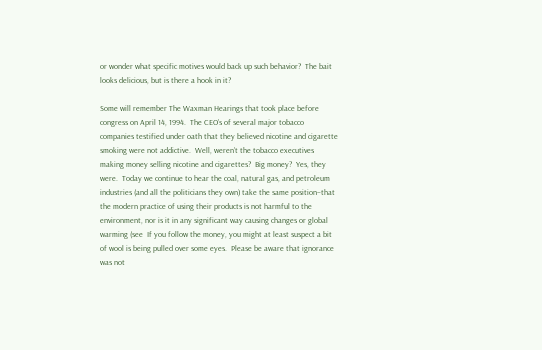or wonder what specific motives would back up such behavior?  The bait looks delicious, but is there a hook in it?

Some will remember The Waxman Hearings that took place before congress on April 14, 1994.  The CEO’s of several major tobacco companies testified under oath that they believed nicotine and cigarette smoking were not addictive.  Well, weren’t the tobacco executives making money selling nicotine and cigarettes?  Big money?  Yes, they were.  Today we continue to hear the coal, natural gas, and petroleum industries (and all the politicians they own) take the same position–that the modern practice of using their products is not harmful to the environment, nor is it in any significant way causing changes or global warming (see  If you follow the money, you might at least suspect a bit of wool is being pulled over some eyes.  Please be aware that ignorance was not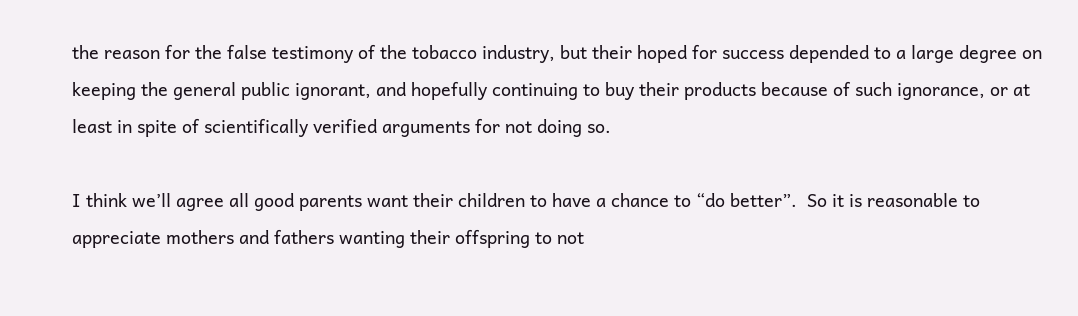the reason for the false testimony of the tobacco industry, but their hoped for success depended to a large degree on keeping the general public ignorant, and hopefully continuing to buy their products because of such ignorance, or at least in spite of scientifically verified arguments for not doing so.

I think we’ll agree all good parents want their children to have a chance to “do better”.  So it is reasonable to appreciate mothers and fathers wanting their offspring to not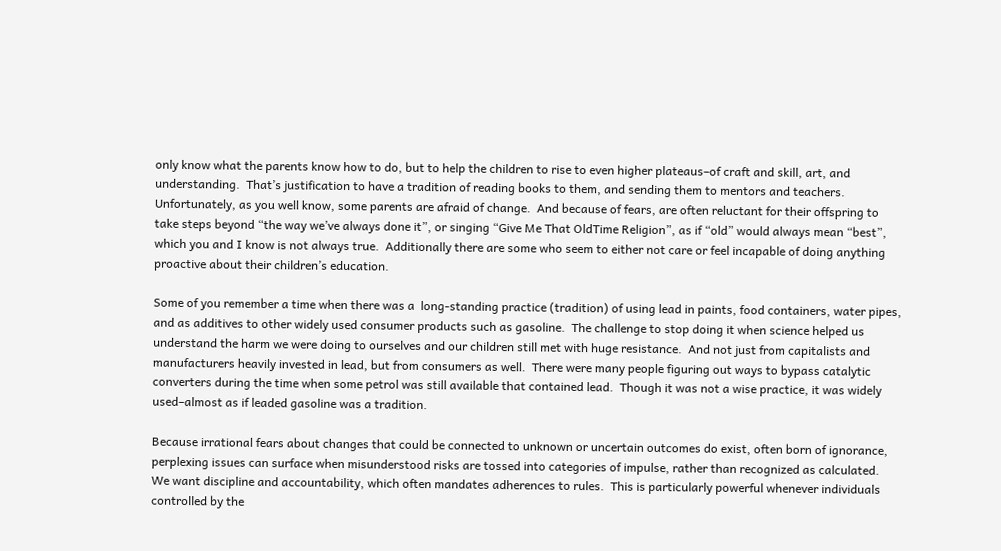only know what the parents know how to do, but to help the children to rise to even higher plateaus–of craft and skill, art, and understanding.  That’s justification to have a tradition of reading books to them, and sending them to mentors and teachers.  Unfortunately, as you well know, some parents are afraid of change.  And because of fears, are often reluctant for their offspring to take steps beyond “the way we’ve always done it”, or singing “Give Me That OldTime Religion”, as if “old” would always mean “best”, which you and I know is not always true.  Additionally there are some who seem to either not care or feel incapable of doing anything proactive about their children’s education.

Some of you remember a time when there was a  long-standing practice (tradition) of using lead in paints, food containers, water pipes, and as additives to other widely used consumer products such as gasoline.  The challenge to stop doing it when science helped us understand the harm we were doing to ourselves and our children still met with huge resistance.  And not just from capitalists and manufacturers heavily invested in lead, but from consumers as well.  There were many people figuring out ways to bypass catalytic converters during the time when some petrol was still available that contained lead.  Though it was not a wise practice, it was widely used–almost as if leaded gasoline was a tradition.

Because irrational fears about changes that could be connected to unknown or uncertain outcomes do exist, often born of ignorance, perplexing issues can surface when misunderstood risks are tossed into categories of impulse, rather than recognized as calculated.  We want discipline and accountability, which often mandates adherences to rules.  This is particularly powerful whenever individuals controlled by the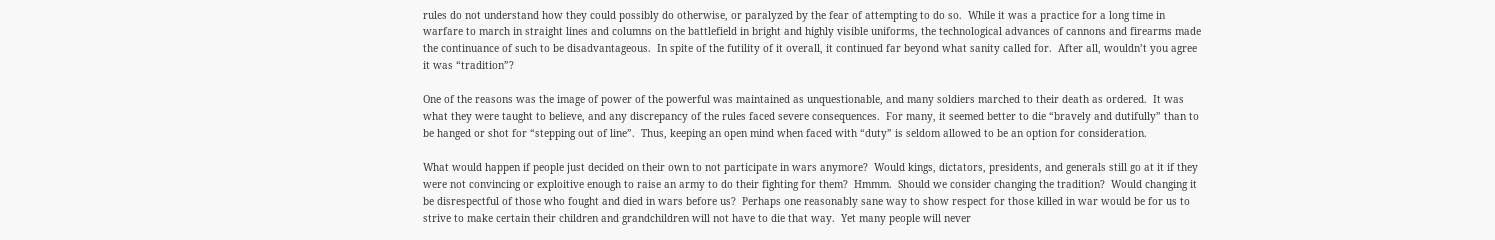rules do not understand how they could possibly do otherwise, or paralyzed by the fear of attempting to do so.  While it was a practice for a long time in warfare to march in straight lines and columns on the battlefield in bright and highly visible uniforms, the technological advances of cannons and firearms made the continuance of such to be disadvantageous.  In spite of the futility of it overall, it continued far beyond what sanity called for.  After all, wouldn’t you agree it was “tradition”?

One of the reasons was the image of power of the powerful was maintained as unquestionable, and many soldiers marched to their death as ordered.  It was what they were taught to believe, and any discrepancy of the rules faced severe consequences.  For many, it seemed better to die “bravely and dutifully” than to be hanged or shot for “stepping out of line”.  Thus, keeping an open mind when faced with “duty” is seldom allowed to be an option for consideration.

What would happen if people just decided on their own to not participate in wars anymore?  Would kings, dictators, presidents, and generals still go at it if they were not convincing or exploitive enough to raise an army to do their fighting for them?  Hmmm.  Should we consider changing the tradition?  Would changing it be disrespectful of those who fought and died in wars before us?  Perhaps one reasonably sane way to show respect for those killed in war would be for us to strive to make certain their children and grandchildren will not have to die that way.  Yet many people will never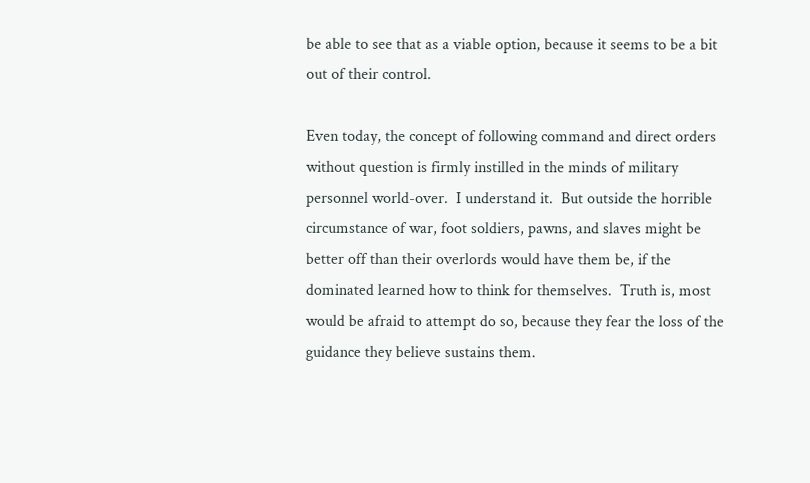be able to see that as a viable option, because it seems to be a bit out of their control.

Even today, the concept of following command and direct orders without question is firmly instilled in the minds of military personnel world-over.  I understand it.  But outside the horrible circumstance of war, foot soldiers, pawns, and slaves might be better off than their overlords would have them be, if the dominated learned how to think for themselves.  Truth is, most would be afraid to attempt do so, because they fear the loss of the guidance they believe sustains them.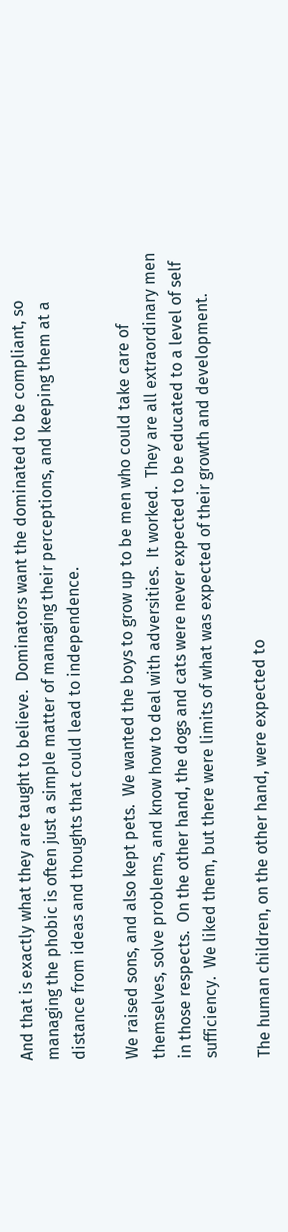And that is exactly what they are taught to believe.  Dominators want the dominated to be compliant, so managing the phobic is often just a simple matter of managing their perceptions, and keeping them at a distance from ideas and thoughts that could lead to independence.

We raised sons, and also kept pets.  We wanted the boys to grow up to be men who could take care of themselves, solve problems, and know how to deal with adversities.  It worked.  They are all extraordinary men in those respects.  On the other hand, the dogs and cats were never expected to be educated to a level of self sufficiency.  We liked them, but there were limits of what was expected of their growth and development.

The human children, on the other hand, were expected to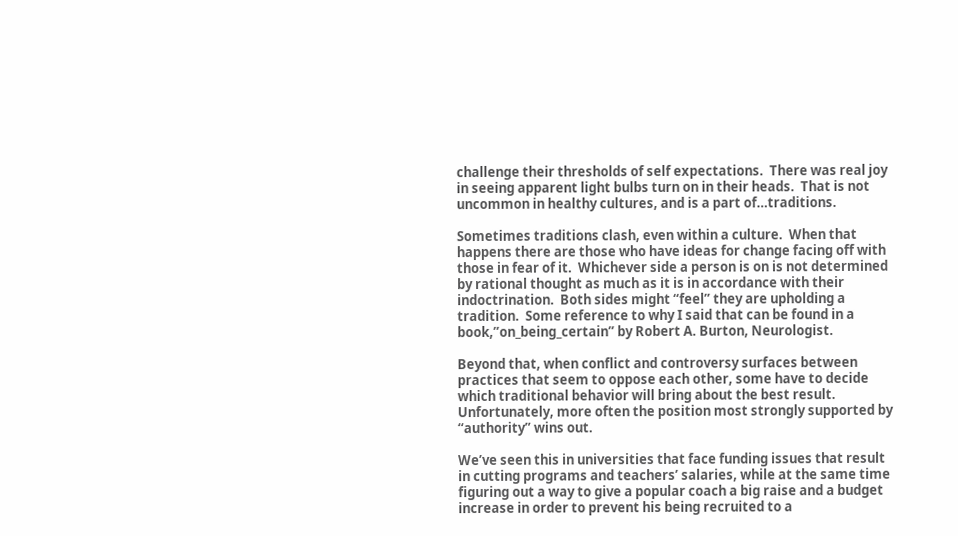challenge their thresholds of self expectations.  There was real joy in seeing apparent light bulbs turn on in their heads.  That is not uncommon in healthy cultures, and is a part of…traditions.

Sometimes traditions clash, even within a culture.  When that happens there are those who have ideas for change facing off with those in fear of it.  Whichever side a person is on is not determined by rational thought as much as it is in accordance with their indoctrination.  Both sides might “feel” they are upholding a tradition.  Some reference to why I said that can be found in a book,”on_being_certain” by Robert A. Burton, Neurologist.

Beyond that, when conflict and controversy surfaces between practices that seem to oppose each other, some have to decide which traditional behavior will bring about the best result.  Unfortunately, more often the position most strongly supported by “authority” wins out.

We’ve seen this in universities that face funding issues that result in cutting programs and teachers’ salaries, while at the same time figuring out a way to give a popular coach a big raise and a budget increase in order to prevent his being recruited to a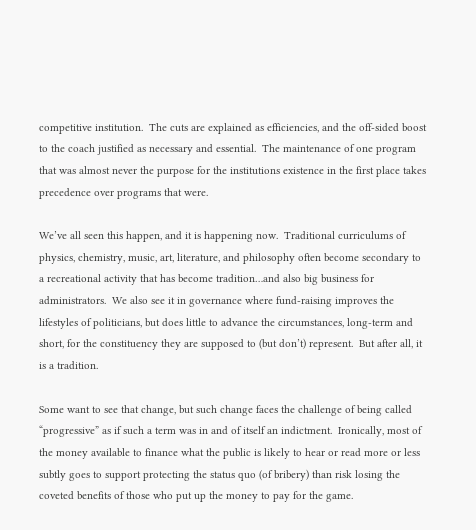competitive institution.  The cuts are explained as efficiencies, and the off-sided boost to the coach justified as necessary and essential.  The maintenance of one program that was almost never the purpose for the institutions existence in the first place takes precedence over programs that were.

We’ve all seen this happen, and it is happening now.  Traditional curriculums of physics, chemistry, music, art, literature, and philosophy often become secondary to a recreational activity that has become tradition…and also big business for administrators.  We also see it in governance where fund-raising improves the lifestyles of politicians, but does little to advance the circumstances, long-term and short, for the constituency they are supposed to (but don’t) represent.  But after all, it is a tradition.

Some want to see that change, but such change faces the challenge of being called “progressive” as if such a term was in and of itself an indictment.  Ironically, most of the money available to finance what the public is likely to hear or read more or less subtly goes to support protecting the status quo (of bribery) than risk losing the coveted benefits of those who put up the money to pay for the game.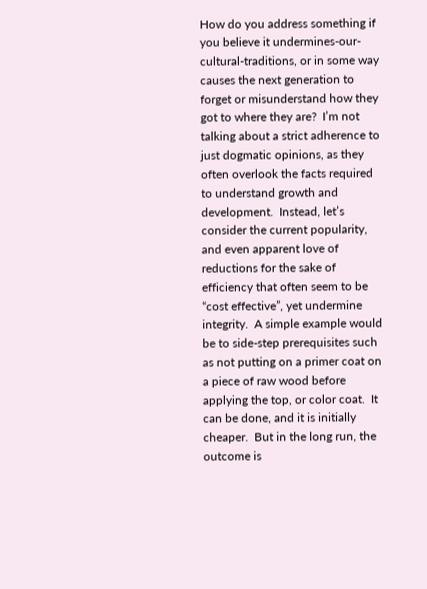How do you address something if you believe it undermines-our-cultural-traditions, or in some way causes the next generation to forget or misunderstand how they got to where they are?  I’m not talking about a strict adherence to just dogmatic opinions, as they often overlook the facts required to understand growth and development.  Instead, let’s consider the current popularity, and even apparent love of reductions for the sake of efficiency that often seem to be “cost effective”, yet undermine integrity.  A simple example would be to side-step prerequisites such as not putting on a primer coat on a piece of raw wood before applying the top, or color coat.  It can be done, and it is initially cheaper.  But in the long run, the outcome is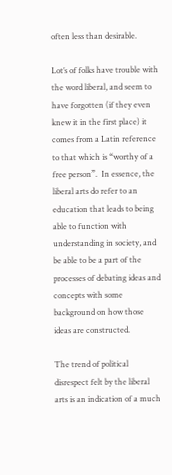often less than desirable.

Lot’s of folks have trouble with the word liberal, and seem to have forgotten (if they even knew it in the first place) it comes from a Latin reference to that which is “worthy of a free person”.  In essence, the liberal arts do refer to an education that leads to being able to function with understanding in society, and be able to be a part of the processes of debating ideas and concepts with some background on how those ideas are constructed.

The trend of political disrespect felt by the liberal arts is an indication of a much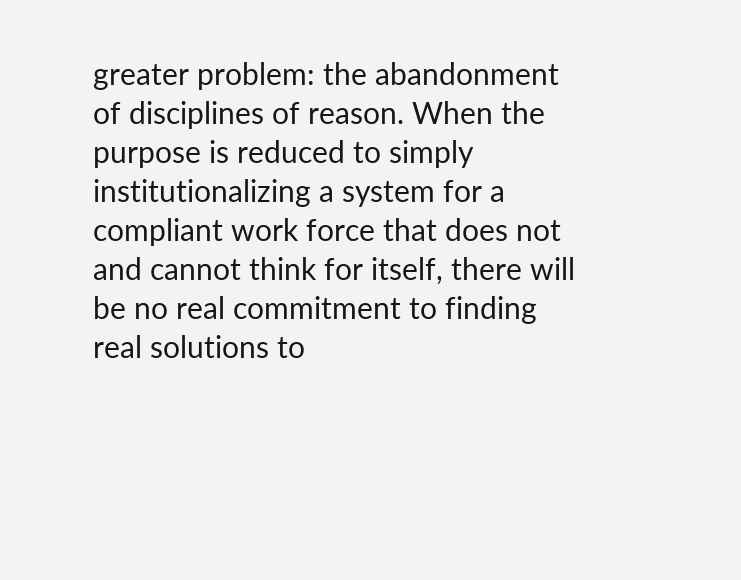greater problem: the abandonment of disciplines of reason. When the purpose is reduced to simply institutionalizing a system for a compliant work force that does not and cannot think for itself, there will be no real commitment to finding real solutions to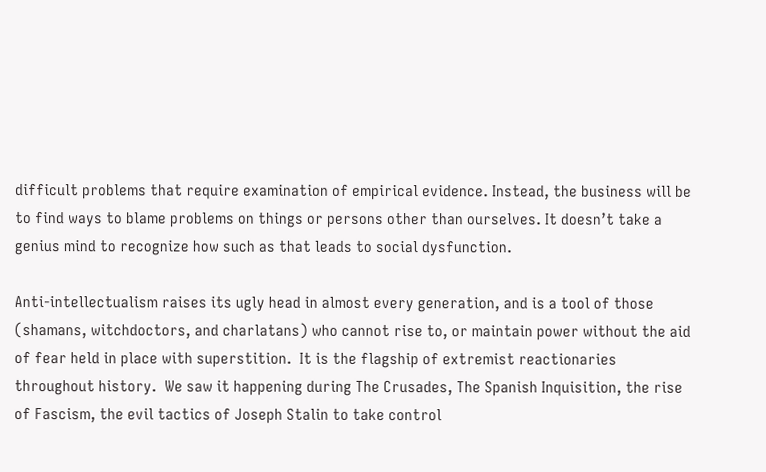difficult problems that require examination of empirical evidence. Instead, the business will be to find ways to blame problems on things or persons other than ourselves. It doesn’t take a genius mind to recognize how such as that leads to social dysfunction.

Anti-intellectualism raises its ugly head in almost every generation, and is a tool of those (shamans, witchdoctors, and charlatans) who cannot rise to, or maintain power without the aid of fear held in place with superstition.  It is the flagship of extremist reactionaries throughout history.  We saw it happening during The Crusades, The Spanish Inquisition, the rise of Fascism, the evil tactics of Joseph Stalin to take control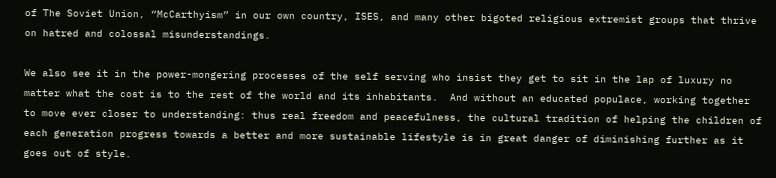of The Soviet Union, “McCarthyism” in our own country, ISES, and many other bigoted religious extremist groups that thrive on hatred and colossal misunderstandings.

We also see it in the power-mongering processes of the self serving who insist they get to sit in the lap of luxury no matter what the cost is to the rest of the world and its inhabitants.  And without an educated populace, working together to move ever closer to understanding: thus real freedom and peacefulness, the cultural tradition of helping the children of each generation progress towards a better and more sustainable lifestyle is in great danger of diminishing further as it goes out of style.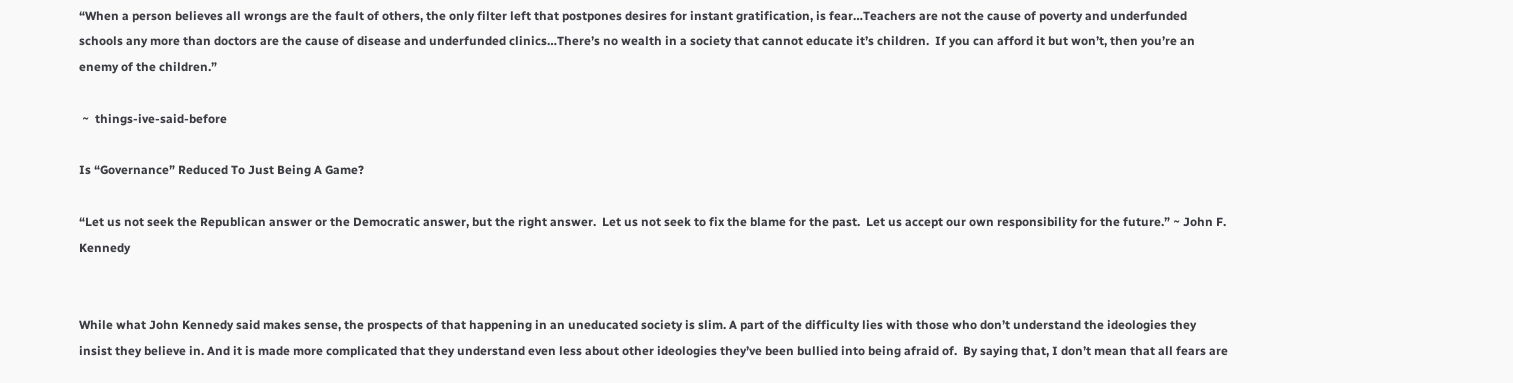“When a person believes all wrongs are the fault of others, the only filter left that postpones desires for instant gratification, is fear…Teachers are not the cause of poverty and underfunded schools any more than doctors are the cause of disease and underfunded clinics…There’s no wealth in a society that cannot educate it’s children.  If you can afford it but won’t, then you’re an enemy of the children.”

 ~  things-ive-said-before

Is “Governance” Reduced To Just Being A Game?

“Let us not seek the Republican answer or the Democratic answer, but the right answer.  Let us not seek to fix the blame for the past.  Let us accept our own responsibility for the future.” ~ John F. Kennedy


While what John Kennedy said makes sense, the prospects of that happening in an uneducated society is slim. A part of the difficulty lies with those who don’t understand the ideologies they insist they believe in. And it is made more complicated that they understand even less about other ideologies they’ve been bullied into being afraid of.  By saying that, I don’t mean that all fears are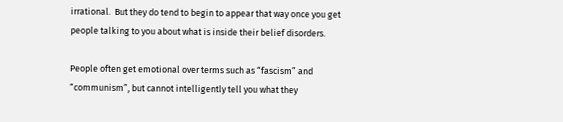irrational.  But they do tend to begin to appear that way once you get people talking to you about what is inside their belief disorders.

People often get emotional over terms such as “fascism” and “communism”, but cannot intelligently tell you what they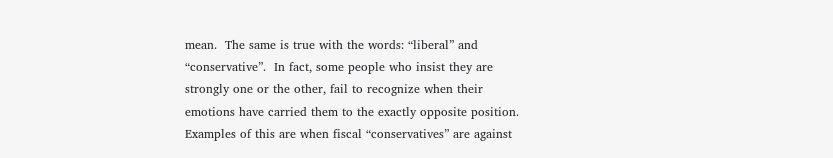mean.  The same is true with the words: “liberal” and “conservative”.  In fact, some people who insist they are strongly one or the other, fail to recognize when their emotions have carried them to the exactly opposite position.  Examples of this are when fiscal “conservatives” are against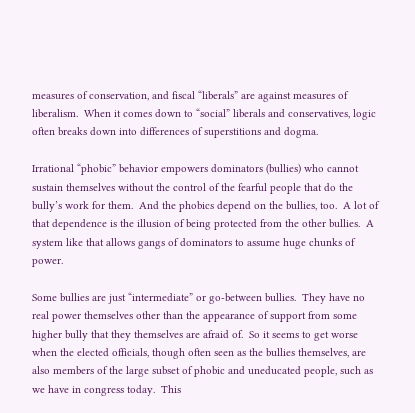measures of conservation, and fiscal “liberals” are against measures of liberalism.  When it comes down to “social” liberals and conservatives, logic often breaks down into differences of superstitions and dogma.

Irrational “phobic” behavior empowers dominators (bullies) who cannot sustain themselves without the control of the fearful people that do the bully’s work for them.  And the phobics depend on the bullies, too.  A lot of that dependence is the illusion of being protected from the other bullies.  A system like that allows gangs of dominators to assume huge chunks of power.

Some bullies are just “intermediate” or go-between bullies.  They have no real power themselves other than the appearance of support from some higher bully that they themselves are afraid of.  So it seems to get worse when the elected officials, though often seen as the bullies themselves, are also members of the large subset of phobic and uneducated people, such as we have in congress today.  This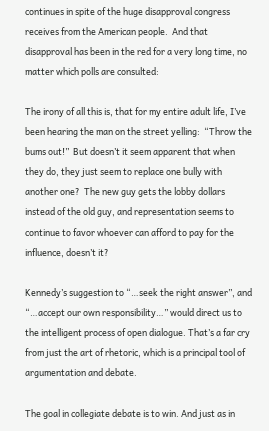continues in spite of the huge disapproval congress receives from the American people.  And that disapproval has been in the red for a very long time, no matter which polls are consulted:

The irony of all this is, that for my entire adult life, I’ve been hearing the man on the street yelling:  “Throw the bums out!”  But doesn’t it seem apparent that when they do, they just seem to replace one bully with another one?  The new guy gets the lobby dollars instead of the old guy, and representation seems to continue to favor whoever can afford to pay for the influence, doesn’t it?

Kennedy’s suggestion to “…seek the right answer”, and “…accept our own responsibility…” would direct us to the intelligent process of open dialogue. That’s a far cry from just the art of rhetoric, which is a principal tool of argumentation and debate.

The goal in collegiate debate is to win. And just as in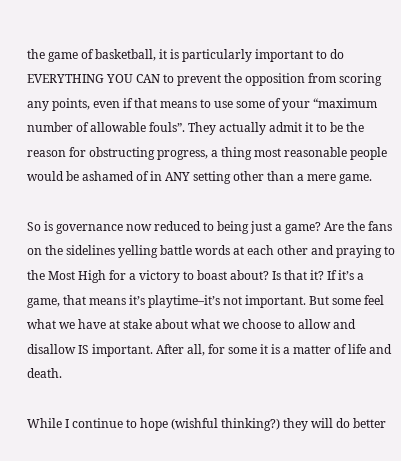the game of basketball, it is particularly important to do EVERYTHING YOU CAN to prevent the opposition from scoring any points, even if that means to use some of your “maximum number of allowable fouls”. They actually admit it to be the reason for obstructing progress, a thing most reasonable people would be ashamed of in ANY setting other than a mere game.

So is governance now reduced to being just a game? Are the fans on the sidelines yelling battle words at each other and praying to the Most High for a victory to boast about? Is that it? If it’s a game, that means it’s playtime–it’s not important. But some feel what we have at stake about what we choose to allow and disallow IS important. After all, for some it is a matter of life and death.

While I continue to hope (wishful thinking?) they will do better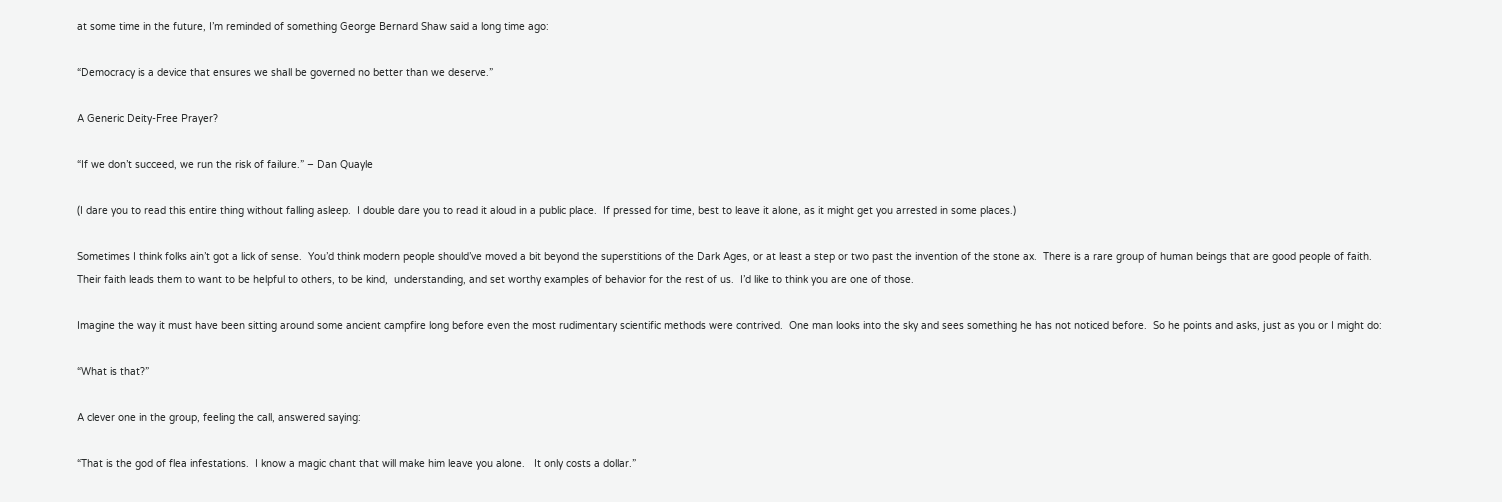at some time in the future, I’m reminded of something George Bernard Shaw said a long time ago:

“Democracy is a device that ensures we shall be governed no better than we deserve.”

A Generic Deity-Free Prayer?

“If we don’t succeed, we run the risk of failure.” – Dan Quayle

(I dare you to read this entire thing without falling asleep.  I double dare you to read it aloud in a public place.  If pressed for time, best to leave it alone, as it might get you arrested in some places.)

Sometimes I think folks ain’t got a lick of sense.  You’d think modern people should’ve moved a bit beyond the superstitions of the Dark Ages, or at least a step or two past the invention of the stone ax.  There is a rare group of human beings that are good people of faith.  Their faith leads them to want to be helpful to others, to be kind,  understanding, and set worthy examples of behavior for the rest of us.  I’d like to think you are one of those.

Imagine the way it must have been sitting around some ancient campfire long before even the most rudimentary scientific methods were contrived.  One man looks into the sky and sees something he has not noticed before.  So he points and asks, just as you or I might do:

“What is that?”

A clever one in the group, feeling the call, answered saying:

“That is the god of flea infestations.  I know a magic chant that will make him leave you alone.   It only costs a dollar.”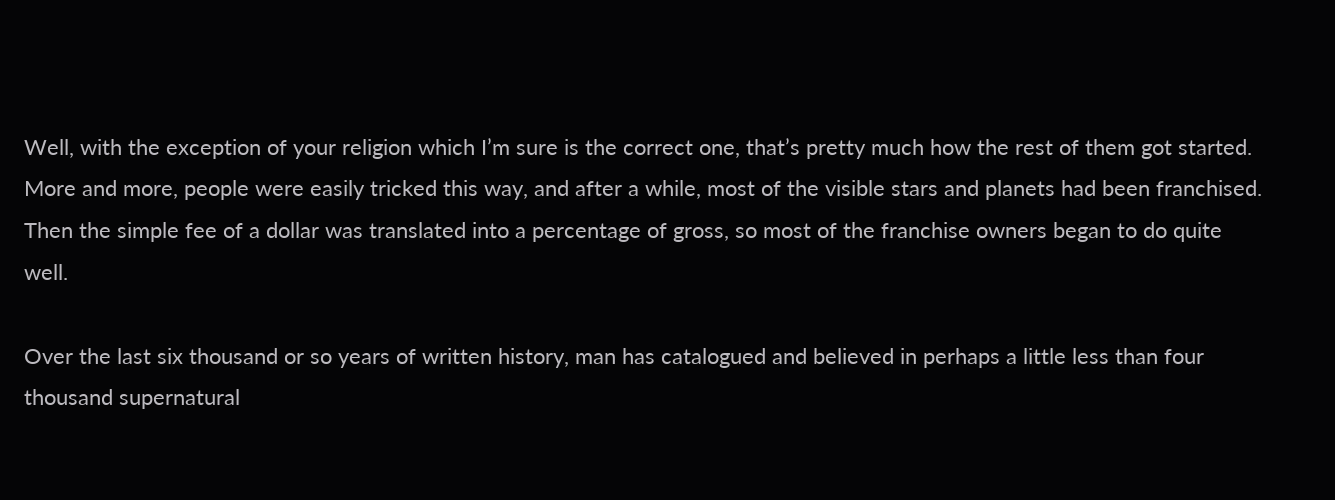Well, with the exception of your religion which I’m sure is the correct one, that’s pretty much how the rest of them got started.  More and more, people were easily tricked this way, and after a while, most of the visible stars and planets had been franchised.  Then the simple fee of a dollar was translated into a percentage of gross, so most of the franchise owners began to do quite well.

Over the last six thousand or so years of written history, man has catalogued and believed in perhaps a little less than four thousand supernatural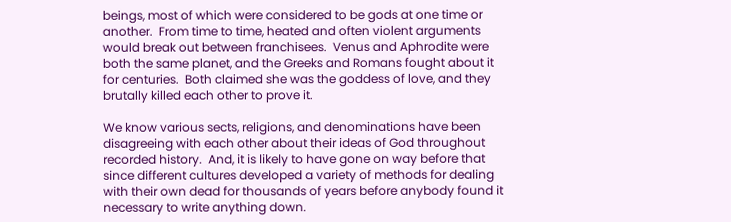beings, most of which were considered to be gods at one time or another.  From time to time, heated and often violent arguments would break out between franchisees.  Venus and Aphrodite were both the same planet, and the Greeks and Romans fought about it for centuries.  Both claimed she was the goddess of love, and they brutally killed each other to prove it.

We know various sects, religions, and denominations have been disagreeing with each other about their ideas of God throughout recorded history.  And, it is likely to have gone on way before that since different cultures developed a variety of methods for dealing with their own dead for thousands of years before anybody found it necessary to write anything down.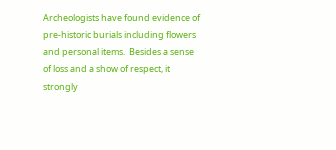Archeologists have found evidence of pre-historic burials including flowers and personal items.  Besides a sense of loss and a show of respect, it strongly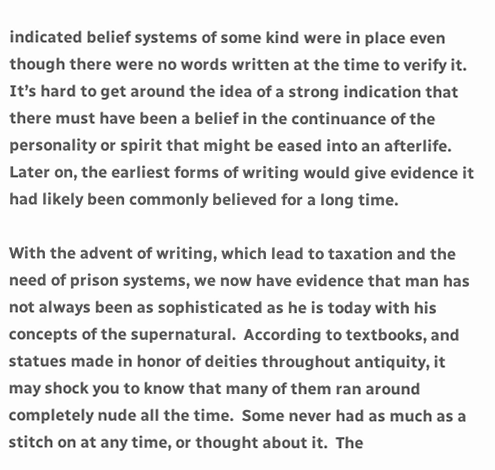indicated belief systems of some kind were in place even though there were no words written at the time to verify it.  It’s hard to get around the idea of a strong indication that there must have been a belief in the continuance of the personality or spirit that might be eased into an afterlife.  Later on, the earliest forms of writing would give evidence it had likely been commonly believed for a long time.

With the advent of writing, which lead to taxation and the need of prison systems, we now have evidence that man has not always been as sophisticated as he is today with his concepts of the supernatural.  According to textbooks, and statues made in honor of deities throughout antiquity, it may shock you to know that many of them ran around completely nude all the time.  Some never had as much as a stitch on at any time, or thought about it.  The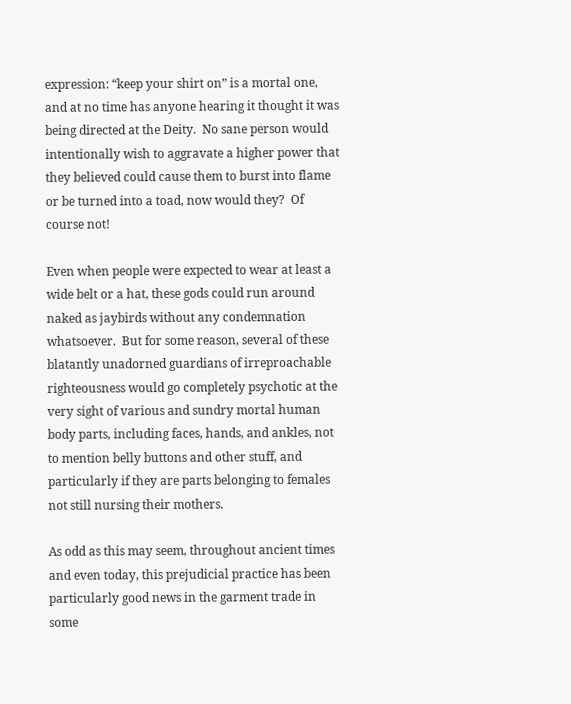expression: “keep your shirt on” is a mortal one, and at no time has anyone hearing it thought it was being directed at the Deity.  No sane person would intentionally wish to aggravate a higher power that they believed could cause them to burst into flame or be turned into a toad, now would they?  Of course not!

Even when people were expected to wear at least a wide belt or a hat, these gods could run around naked as jaybirds without any condemnation whatsoever.  But for some reason, several of these blatantly unadorned guardians of irreproachable righteousness would go completely psychotic at the very sight of various and sundry mortal human body parts, including faces, hands, and ankles, not to mention belly buttons and other stuff, and particularly if they are parts belonging to females not still nursing their mothers.

As odd as this may seem, throughout ancient times and even today, this prejudicial practice has been particularly good news in the garment trade in some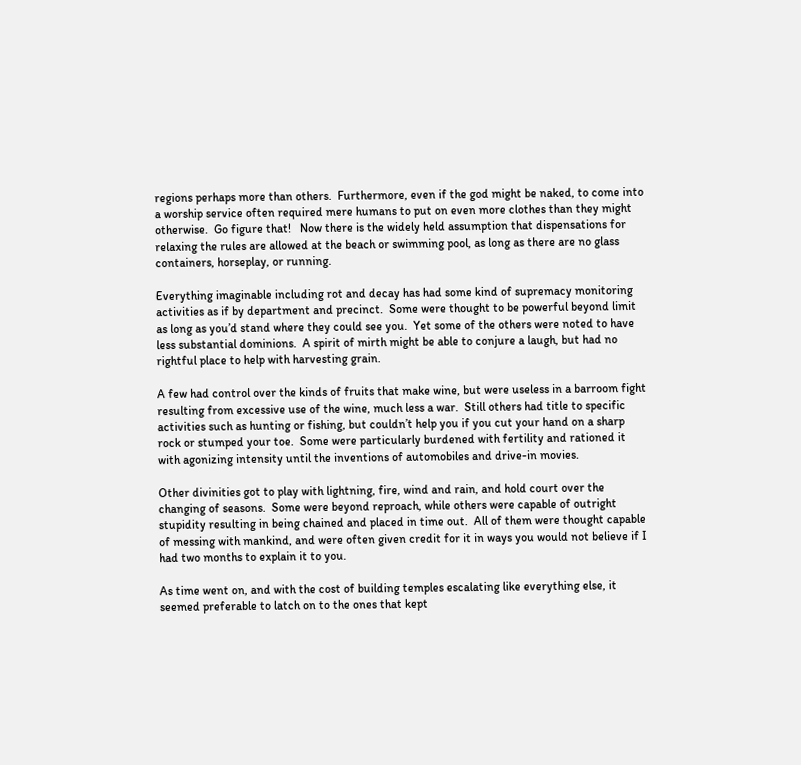regions perhaps more than others.  Furthermore, even if the god might be naked, to come into a worship service often required mere humans to put on even more clothes than they might otherwise.  Go figure that!   Now there is the widely held assumption that dispensations for relaxing the rules are allowed at the beach or swimming pool, as long as there are no glass containers, horseplay, or running.

Everything imaginable including rot and decay has had some kind of supremacy monitoring activities as if by department and precinct.  Some were thought to be powerful beyond limit as long as you’d stand where they could see you.  Yet some of the others were noted to have less substantial dominions.  A spirit of mirth might be able to conjure a laugh, but had no rightful place to help with harvesting grain.

A few had control over the kinds of fruits that make wine, but were useless in a barroom fight resulting from excessive use of the wine, much less a war.  Still others had title to specific activities such as hunting or fishing, but couldn’t help you if you cut your hand on a sharp rock or stumped your toe.  Some were particularly burdened with fertility and rationed it with agonizing intensity until the inventions of automobiles and drive-in movies.

Other divinities got to play with lightning, fire, wind and rain, and hold court over the changing of seasons.  Some were beyond reproach, while others were capable of outright stupidity resulting in being chained and placed in time out.  All of them were thought capable of messing with mankind, and were often given credit for it in ways you would not believe if I had two months to explain it to you.

As time went on, and with the cost of building temples escalating like everything else, it seemed preferable to latch on to the ones that kept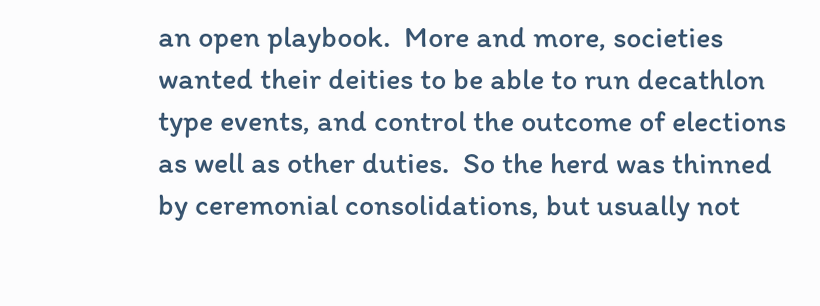an open playbook.  More and more, societies wanted their deities to be able to run decathlon type events, and control the outcome of elections as well as other duties.  So the herd was thinned by ceremonial consolidations, but usually not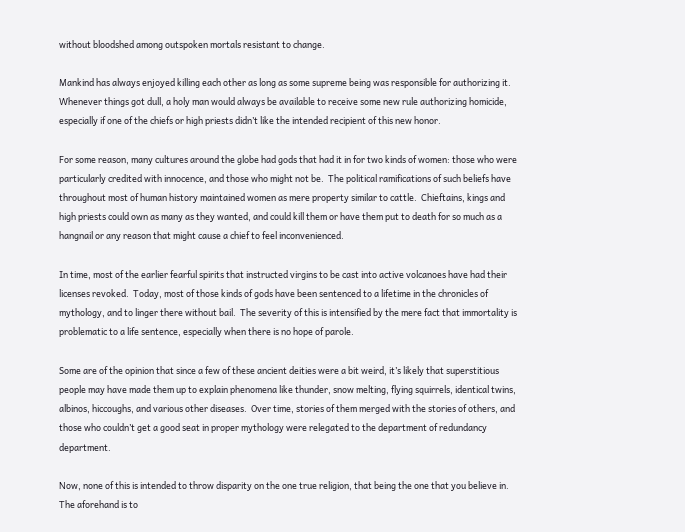without bloodshed among outspoken mortals resistant to change.

Mankind has always enjoyed killing each other as long as some supreme being was responsible for authorizing it.  Whenever things got dull, a holy man would always be available to receive some new rule authorizing homicide, especially if one of the chiefs or high priests didn’t like the intended recipient of this new honor.

For some reason, many cultures around the globe had gods that had it in for two kinds of women: those who were particularly credited with innocence, and those who might not be.  The political ramifications of such beliefs have throughout most of human history maintained women as mere property similar to cattle.  Chieftains, kings and high priests could own as many as they wanted, and could kill them or have them put to death for so much as a hangnail or any reason that might cause a chief to feel inconvenienced.

In time, most of the earlier fearful spirits that instructed virgins to be cast into active volcanoes have had their licenses revoked.  Today, most of those kinds of gods have been sentenced to a lifetime in the chronicles of mythology, and to linger there without bail.  The severity of this is intensified by the mere fact that immortality is problematic to a life sentence, especially when there is no hope of parole.

Some are of the opinion that since a few of these ancient deities were a bit weird, it’s likely that superstitious people may have made them up to explain phenomena like thunder, snow melting, flying squirrels, identical twins, albinos, hiccoughs, and various other diseases.  Over time, stories of them merged with the stories of others, and those who couldn’t get a good seat in proper mythology were relegated to the department of redundancy department.

Now, none of this is intended to throw disparity on the one true religion, that being the one that you believe in.  The aforehand is to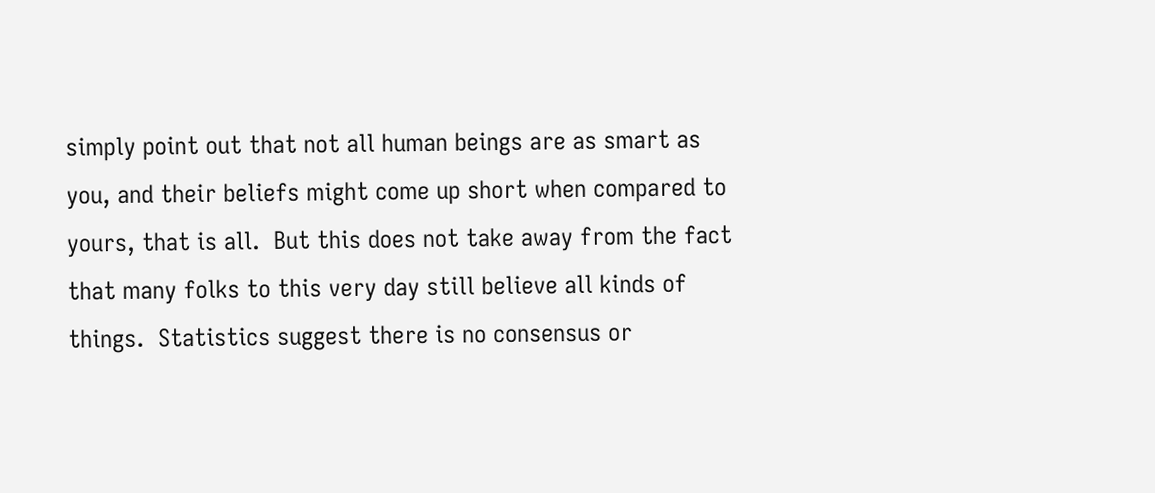simply point out that not all human beings are as smart as you, and their beliefs might come up short when compared to yours, that is all.  But this does not take away from the fact that many folks to this very day still believe all kinds of things.  Statistics suggest there is no consensus or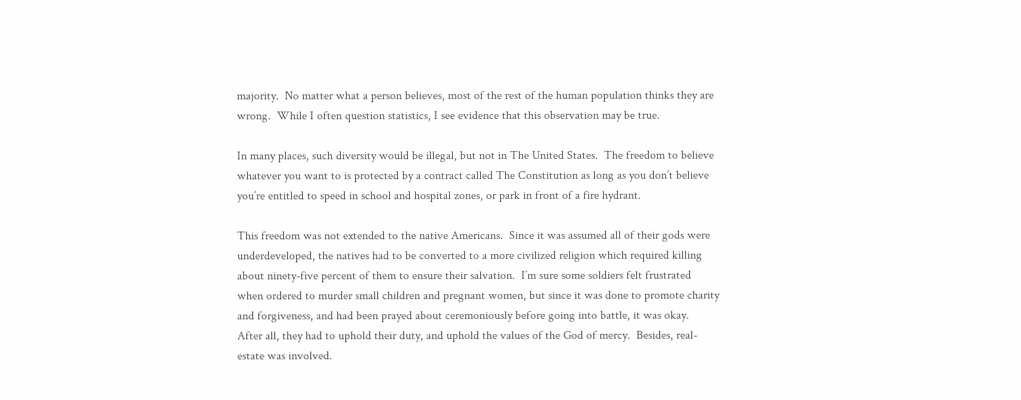majority.  No matter what a person believes, most of the rest of the human population thinks they are wrong.  While I often question statistics, I see evidence that this observation may be true.

In many places, such diversity would be illegal, but not in The United States.  The freedom to believe whatever you want to is protected by a contract called The Constitution as long as you don’t believe you’re entitled to speed in school and hospital zones, or park in front of a fire hydrant.

This freedom was not extended to the native Americans.  Since it was assumed all of their gods were underdeveloped, the natives had to be converted to a more civilized religion which required killing about ninety-five percent of them to ensure their salvation.  I’m sure some soldiers felt frustrated when ordered to murder small children and pregnant women, but since it was done to promote charity and forgiveness, and had been prayed about ceremoniously before going into battle, it was okay.  After all, they had to uphold their duty, and uphold the values of the God of mercy.  Besides, real-estate was involved.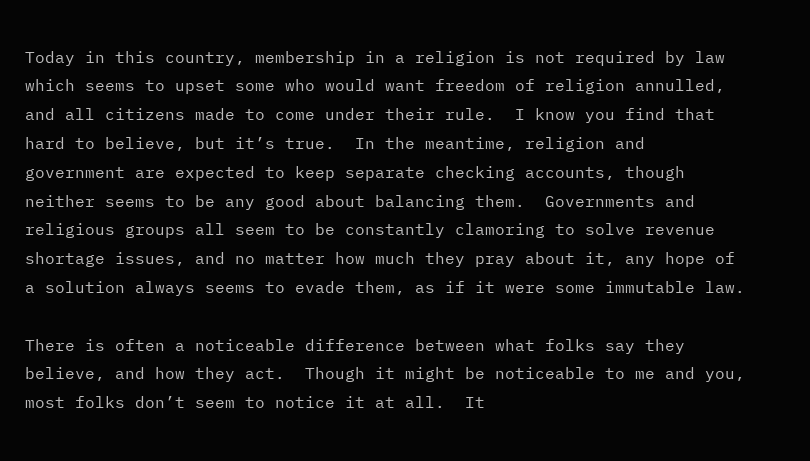Today in this country, membership in a religion is not required by law which seems to upset some who would want freedom of religion annulled, and all citizens made to come under their rule.  I know you find that hard to believe, but it’s true.  In the meantime, religion and government are expected to keep separate checking accounts, though neither seems to be any good about balancing them.  Governments and religious groups all seem to be constantly clamoring to solve revenue shortage issues, and no matter how much they pray about it, any hope of a solution always seems to evade them, as if it were some immutable law.

There is often a noticeable difference between what folks say they believe, and how they act.  Though it might be noticeable to me and you, most folks don’t seem to notice it at all.  It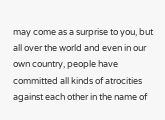may come as a surprise to you, but all over the world and even in our own country, people have committed all kinds of atrocities against each other in the name of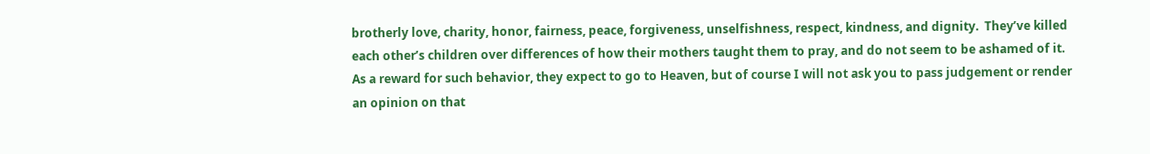brotherly love, charity, honor, fairness, peace, forgiveness, unselfishness, respect, kindness, and dignity.  They’ve killed each other’s children over differences of how their mothers taught them to pray, and do not seem to be ashamed of it.  As a reward for such behavior, they expect to go to Heaven, but of course I will not ask you to pass judgement or render an opinion on that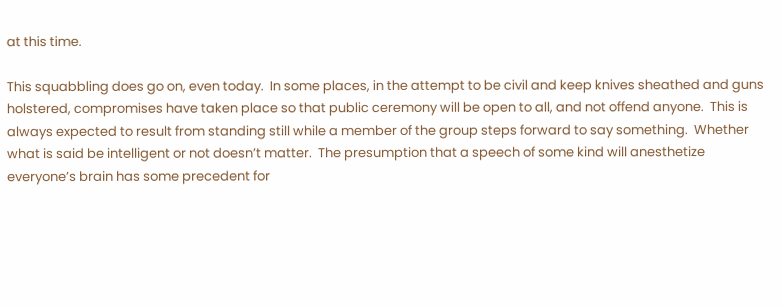at this time.

This squabbling does go on, even today.  In some places, in the attempt to be civil and keep knives sheathed and guns holstered, compromises have taken place so that public ceremony will be open to all, and not offend anyone.  This is always expected to result from standing still while a member of the group steps forward to say something.  Whether what is said be intelligent or not doesn’t matter.  The presumption that a speech of some kind will anesthetize everyone’s brain has some precedent for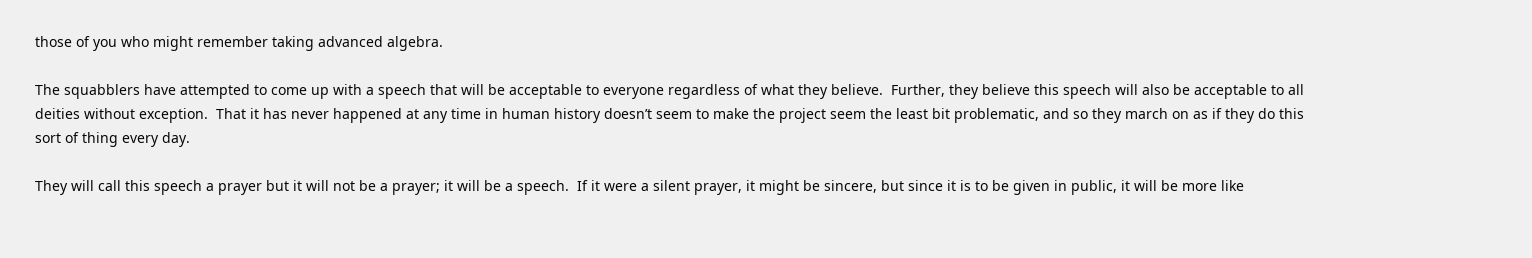those of you who might remember taking advanced algebra.

The squabblers have attempted to come up with a speech that will be acceptable to everyone regardless of what they believe.  Further, they believe this speech will also be acceptable to all deities without exception.  That it has never happened at any time in human history doesn’t seem to make the project seem the least bit problematic, and so they march on as if they do this sort of thing every day.

They will call this speech a prayer but it will not be a prayer; it will be a speech.  If it were a silent prayer, it might be sincere, but since it is to be given in public, it will be more like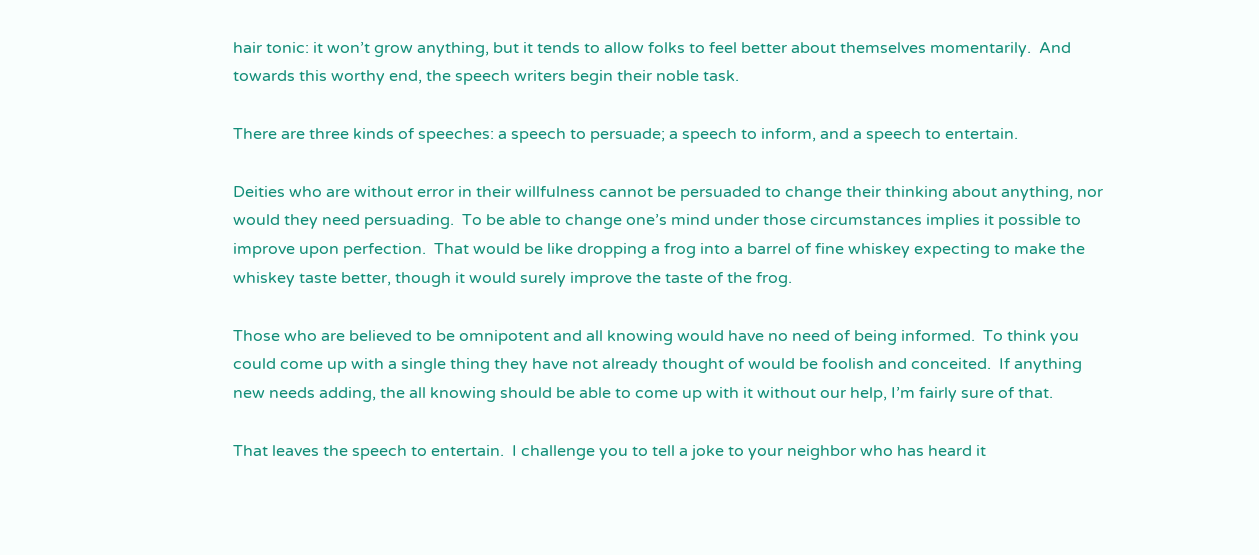hair tonic: it won’t grow anything, but it tends to allow folks to feel better about themselves momentarily.  And towards this worthy end, the speech writers begin their noble task.

There are three kinds of speeches: a speech to persuade; a speech to inform, and a speech to entertain.

Deities who are without error in their willfulness cannot be persuaded to change their thinking about anything, nor would they need persuading.  To be able to change one’s mind under those circumstances implies it possible to improve upon perfection.  That would be like dropping a frog into a barrel of fine whiskey expecting to make the whiskey taste better, though it would surely improve the taste of the frog.

Those who are believed to be omnipotent and all knowing would have no need of being informed.  To think you could come up with a single thing they have not already thought of would be foolish and conceited.  If anything new needs adding, the all knowing should be able to come up with it without our help, I’m fairly sure of that.

That leaves the speech to entertain.  I challenge you to tell a joke to your neighbor who has heard it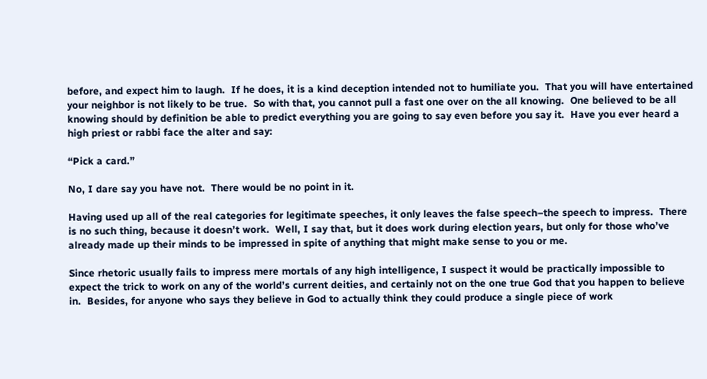before, and expect him to laugh.  If he does, it is a kind deception intended not to humiliate you.  That you will have entertained your neighbor is not likely to be true.  So with that, you cannot pull a fast one over on the all knowing.  One believed to be all knowing should by definition be able to predict everything you are going to say even before you say it.  Have you ever heard a high priest or rabbi face the alter and say:

“Pick a card.”

No, I dare say you have not.  There would be no point in it.

Having used up all of the real categories for legitimate speeches, it only leaves the false speech–the speech to impress.  There is no such thing, because it doesn’t work.  Well, I say that, but it does work during election years, but only for those who’ve already made up their minds to be impressed in spite of anything that might make sense to you or me.

Since rhetoric usually fails to impress mere mortals of any high intelligence, I suspect it would be practically impossible to expect the trick to work on any of the world’s current deities, and certainly not on the one true God that you happen to believe in.  Besides, for anyone who says they believe in God to actually think they could produce a single piece of work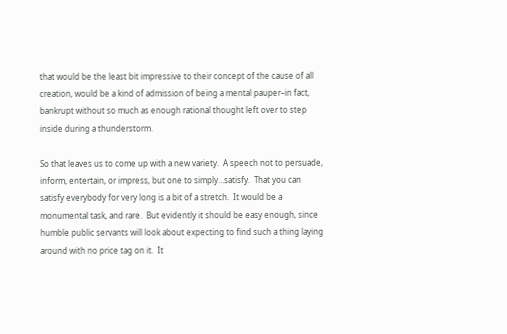that would be the least bit impressive to their concept of the cause of all creation, would be a kind of admission of being a mental pauper–in fact, bankrupt without so much as enough rational thought left over to step inside during a thunderstorm.

So that leaves us to come up with a new variety.  A speech not to persuade, inform, entertain, or impress, but one to simply…satisfy.  That you can satisfy everybody for very long is a bit of a stretch.  It would be a monumental task, and rare.  But evidently it should be easy enough, since humble public servants will look about expecting to find such a thing laying around with no price tag on it.  It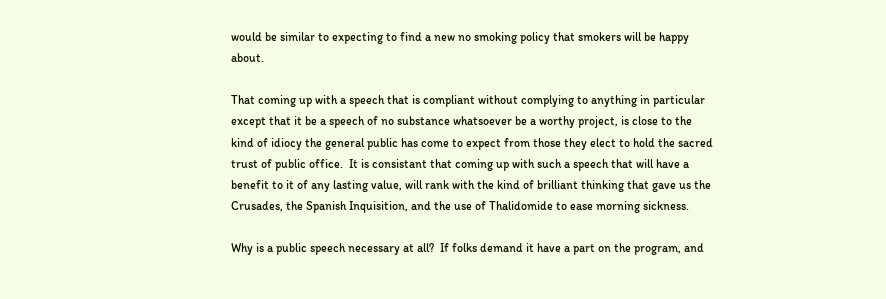would be similar to expecting to find a new no smoking policy that smokers will be happy about.

That coming up with a speech that is compliant without complying to anything in particular except that it be a speech of no substance whatsoever be a worthy project, is close to the kind of idiocy the general public has come to expect from those they elect to hold the sacred trust of public office.  It is consistant that coming up with such a speech that will have a benefit to it of any lasting value, will rank with the kind of brilliant thinking that gave us the Crusades, the Spanish Inquisition, and the use of Thalidomide to ease morning sickness.

Why is a public speech necessary at all?  If folks demand it have a part on the program, and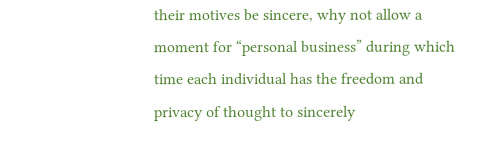their motives be sincere, why not allow a moment for “personal business” during which time each individual has the freedom and privacy of thought to sincerely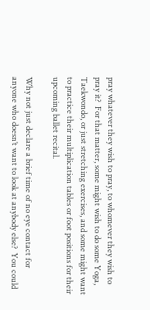pray whatever they wish to pray, to whomever they wish to pray it?  For that matter, some might wish to do some Yoga, Taekwondo, or just stretching exercises, and some might want to practice their multiplication tables or foot positions for their upcoming ballet recital.

Why not just declare a brief time of no eye contact for anyone who doesn’t want to look at anybody else?  You could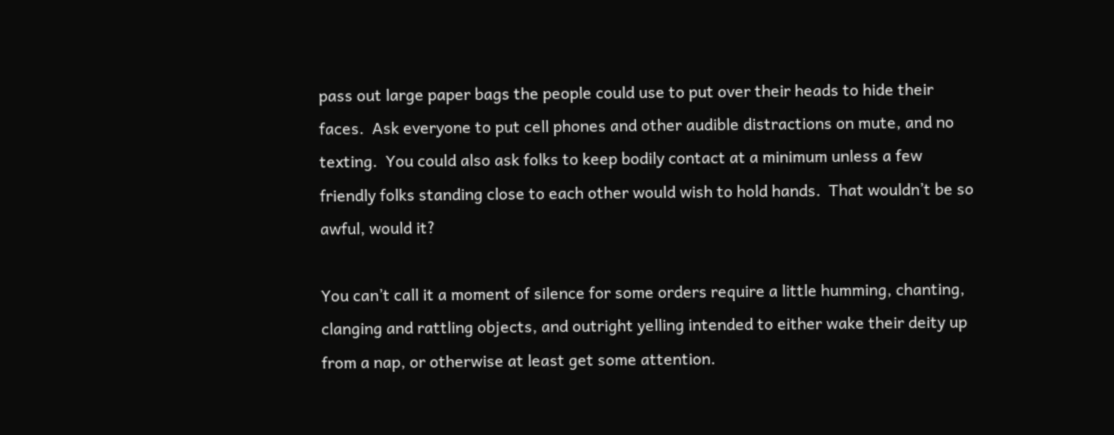pass out large paper bags the people could use to put over their heads to hide their faces.  Ask everyone to put cell phones and other audible distractions on mute, and no texting.  You could also ask folks to keep bodily contact at a minimum unless a few friendly folks standing close to each other would wish to hold hands.  That wouldn’t be so awful, would it?

You can’t call it a moment of silence for some orders require a little humming, chanting, clanging and rattling objects, and outright yelling intended to either wake their deity up from a nap, or otherwise at least get some attention.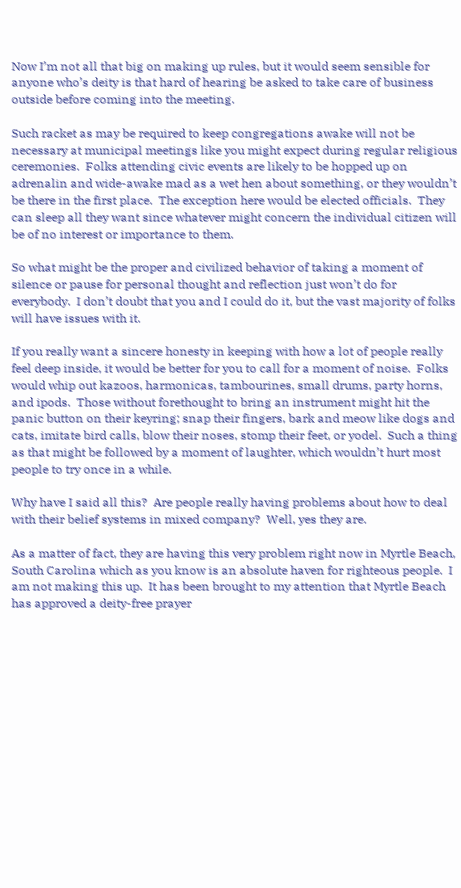Now I’m not all that big on making up rules, but it would seem sensible for anyone who’s deity is that hard of hearing be asked to take care of business outside before coming into the meeting.

Such racket as may be required to keep congregations awake will not be necessary at municipal meetings like you might expect during regular religious ceremonies.  Folks attending civic events are likely to be hopped up on adrenalin and wide-awake mad as a wet hen about something, or they wouldn’t be there in the first place.  The exception here would be elected officials.  They can sleep all they want since whatever might concern the individual citizen will be of no interest or importance to them.

So what might be the proper and civilized behavior of taking a moment of silence or pause for personal thought and reflection just won’t do for everybody.  I don’t doubt that you and I could do it, but the vast majority of folks will have issues with it.

If you really want a sincere honesty in keeping with how a lot of people really feel deep inside, it would be better for you to call for a moment of noise.  Folks would whip out kazoos, harmonicas, tambourines, small drums, party horns, and ipods.  Those without forethought to bring an instrument might hit the panic button on their keyring; snap their fingers, bark and meow like dogs and cats, imitate bird calls, blow their noses, stomp their feet, or yodel.  Such a thing as that might be followed by a moment of laughter, which wouldn’t hurt most people to try once in a while.

Why have I said all this?  Are people really having problems about how to deal with their belief systems in mixed company?  Well, yes they are.

As a matter of fact, they are having this very problem right now in Myrtle Beach, South Carolina which as you know is an absolute haven for righteous people.  I am not making this up.  It has been brought to my attention that Myrtle Beach has approved a deity-free prayer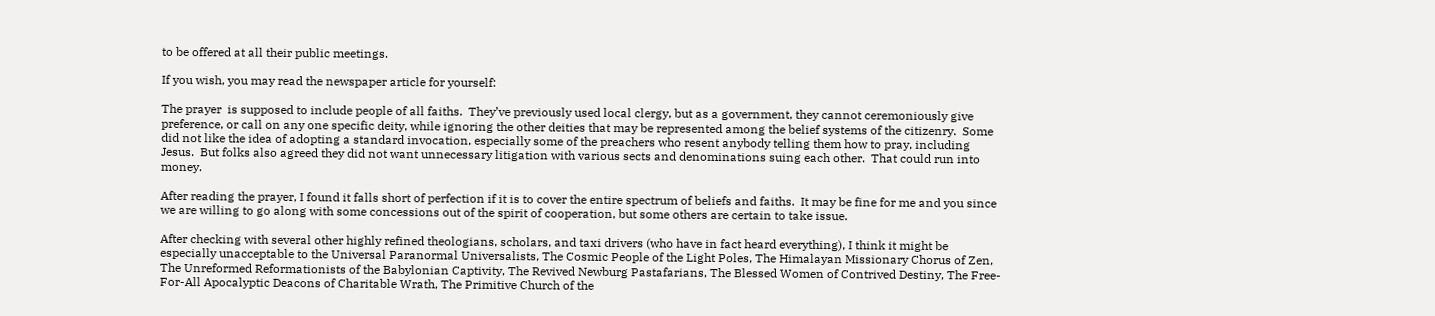to be offered at all their public meetings.

If you wish, you may read the newspaper article for yourself:

The prayer  is supposed to include people of all faiths.  They’ve previously used local clergy, but as a government, they cannot ceremoniously give preference, or call on any one specific deity, while ignoring the other deities that may be represented among the belief systems of the citizenry.  Some did not like the idea of adopting a standard invocation, especially some of the preachers who resent anybody telling them how to pray, including Jesus.  But folks also agreed they did not want unnecessary litigation with various sects and denominations suing each other.  That could run into money.

After reading the prayer, I found it falls short of perfection if it is to cover the entire spectrum of beliefs and faiths.  It may be fine for me and you since we are willing to go along with some concessions out of the spirit of cooperation, but some others are certain to take issue.

After checking with several other highly refined theologians, scholars, and taxi drivers (who have in fact heard everything), I think it might be especially unacceptable to the Universal Paranormal Universalists, The Cosmic People of the Light Poles, The Himalayan Missionary Chorus of Zen, The Unreformed Reformationists of the Babylonian Captivity, The Revived Newburg Pastafarians, The Blessed Women of Contrived Destiny, The Free-For-All Apocalyptic Deacons of Charitable Wrath, The Primitive Church of the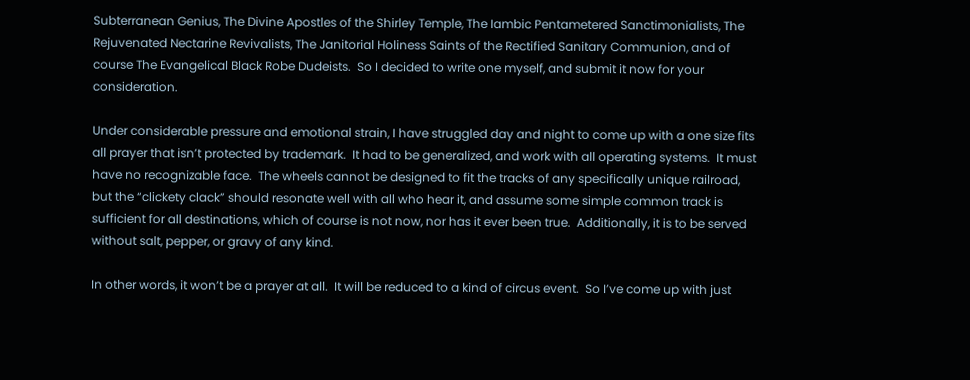Subterranean Genius, The Divine Apostles of the Shirley Temple, The Iambic Pentametered Sanctimonialists, The Rejuvenated Nectarine Revivalists, The Janitorial Holiness Saints of the Rectified Sanitary Communion, and of course The Evangelical Black Robe Dudeists.  So I decided to write one myself, and submit it now for your consideration.

Under considerable pressure and emotional strain, I have struggled day and night to come up with a one size fits all prayer that isn’t protected by trademark.  It had to be generalized, and work with all operating systems.  It must have no recognizable face.  The wheels cannot be designed to fit the tracks of any specifically unique railroad, but the “clickety clack” should resonate well with all who hear it, and assume some simple common track is sufficient for all destinations, which of course is not now, nor has it ever been true.  Additionally, it is to be served without salt, pepper, or gravy of any kind.

In other words, it won’t be a prayer at all.  It will be reduced to a kind of circus event.  So I’ve come up with just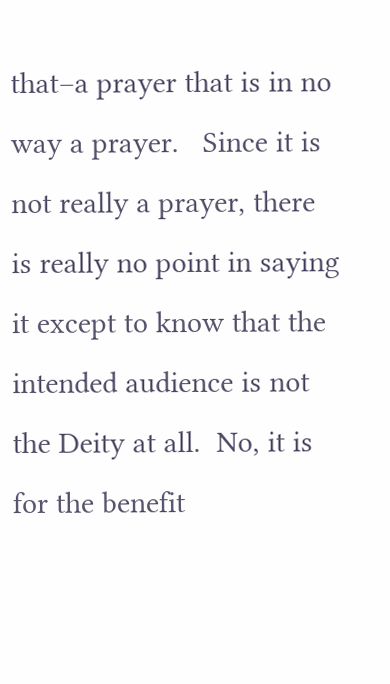that–a prayer that is in no way a prayer.   Since it is not really a prayer, there is really no point in saying it except to know that the intended audience is not the Deity at all.  No, it is for the benefit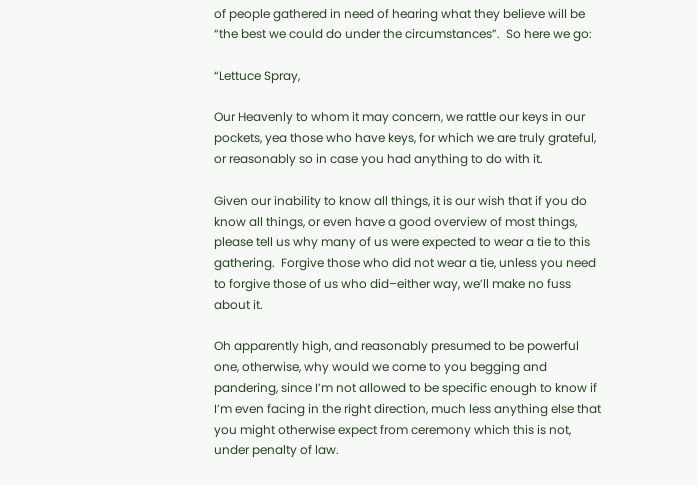of people gathered in need of hearing what they believe will be “the best we could do under the circumstances”.  So here we go:

“Lettuce Spray,

Our Heavenly to whom it may concern, we rattle our keys in our pockets, yea those who have keys, for which we are truly grateful, or reasonably so in case you had anything to do with it.

Given our inability to know all things, it is our wish that if you do know all things, or even have a good overview of most things, please tell us why many of us were expected to wear a tie to this gathering.  Forgive those who did not wear a tie, unless you need to forgive those of us who did–either way, we’ll make no fuss about it.

Oh apparently high, and reasonably presumed to be powerful one, otherwise, why would we come to you begging and pandering, since I’m not allowed to be specific enough to know if I’m even facing in the right direction, much less anything else that you might otherwise expect from ceremony which this is not, under penalty of law.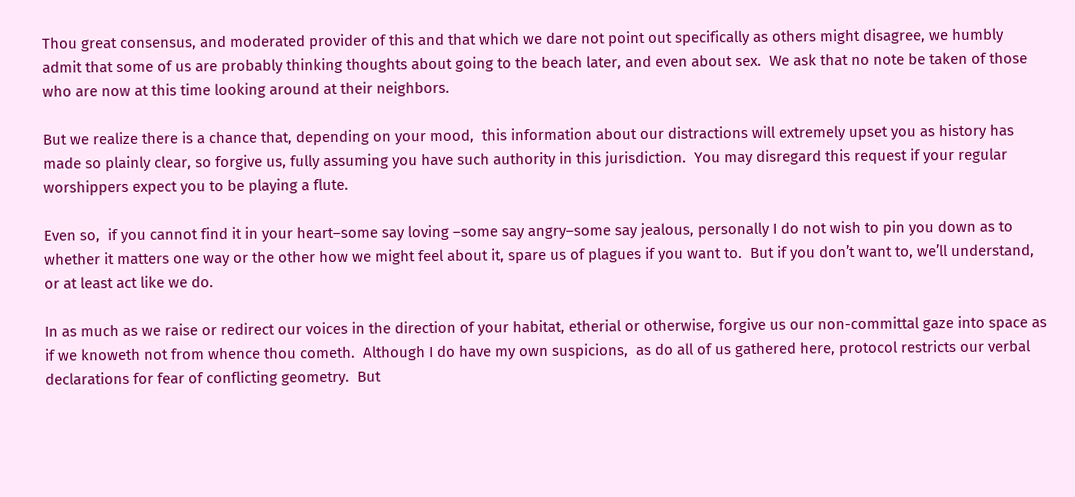Thou great consensus, and moderated provider of this and that which we dare not point out specifically as others might disagree, we humbly admit that some of us are probably thinking thoughts about going to the beach later, and even about sex.  We ask that no note be taken of those who are now at this time looking around at their neighbors.

But we realize there is a chance that, depending on your mood,  this information about our distractions will extremely upset you as history has made so plainly clear, so forgive us, fully assuming you have such authority in this jurisdiction.  You may disregard this request if your regular worshippers expect you to be playing a flute.

Even so,  if you cannot find it in your heart–some say loving –some say angry–some say jealous, personally I do not wish to pin you down as to whether it matters one way or the other how we might feel about it, spare us of plagues if you want to.  But if you don’t want to, we’ll understand, or at least act like we do.

In as much as we raise or redirect our voices in the direction of your habitat, etherial or otherwise, forgive us our non-committal gaze into space as if we knoweth not from whence thou cometh.  Although I do have my own suspicions,  as do all of us gathered here, protocol restricts our verbal declarations for fear of conflicting geometry.  But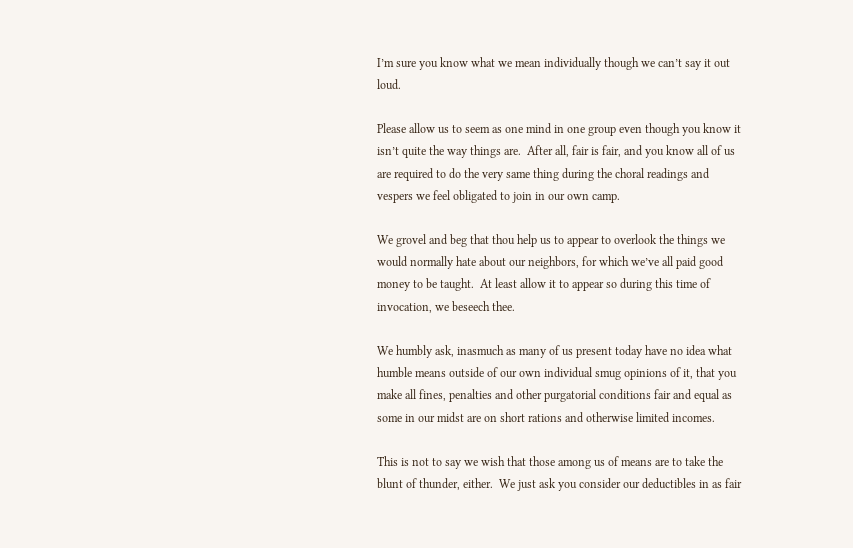I’m sure you know what we mean individually though we can’t say it out loud.

Please allow us to seem as one mind in one group even though you know it isn’t quite the way things are.  After all, fair is fair, and you know all of us are required to do the very same thing during the choral readings and vespers we feel obligated to join in our own camp.

We grovel and beg that thou help us to appear to overlook the things we would normally hate about our neighbors, for which we’ve all paid good money to be taught.  At least allow it to appear so during this time of invocation, we beseech thee.

We humbly ask, inasmuch as many of us present today have no idea what humble means outside of our own individual smug opinions of it, that you make all fines, penalties and other purgatorial conditions fair and equal as some in our midst are on short rations and otherwise limited incomes.

This is not to say we wish that those among us of means are to take the blunt of thunder, either.  We just ask you consider our deductibles in as fair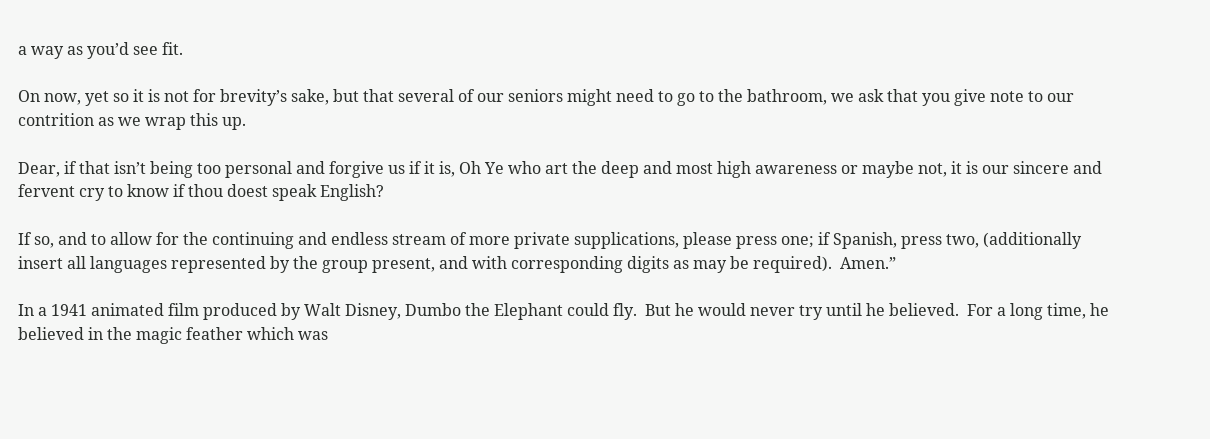a way as you’d see fit.

On now, yet so it is not for brevity’s sake, but that several of our seniors might need to go to the bathroom, we ask that you give note to our contrition as we wrap this up.

Dear, if that isn’t being too personal and forgive us if it is, Oh Ye who art the deep and most high awareness or maybe not, it is our sincere and fervent cry to know if thou doest speak English?

If so, and to allow for the continuing and endless stream of more private supplications, please press one; if Spanish, press two, (additionally insert all languages represented by the group present, and with corresponding digits as may be required).  Amen.”

In a 1941 animated film produced by Walt Disney, Dumbo the Elephant could fly.  But he would never try until he believed.  For a long time, he believed in the magic feather which was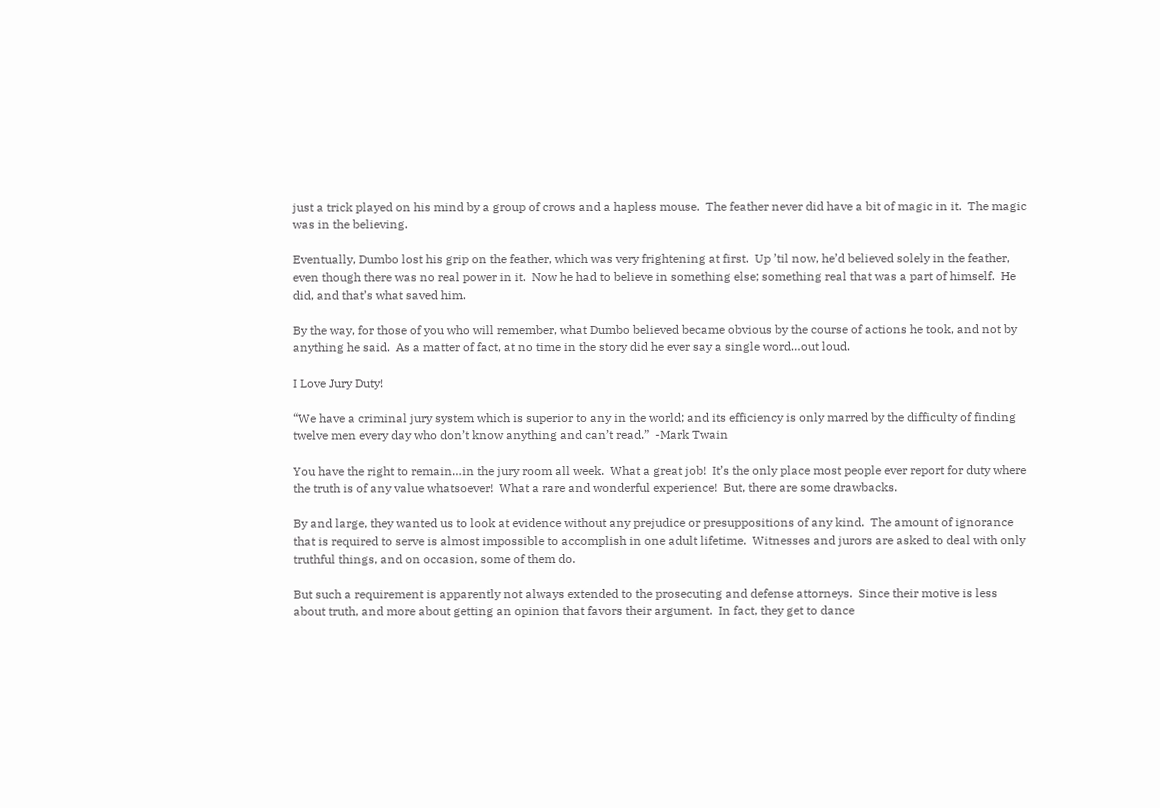just a trick played on his mind by a group of crows and a hapless mouse.  The feather never did have a bit of magic in it.  The magic was in the believing.

Eventually, Dumbo lost his grip on the feather, which was very frightening at first.  Up ’til now, he’d believed solely in the feather, even though there was no real power in it.  Now he had to believe in something else; something real that was a part of himself.  He did, and that’s what saved him.

By the way, for those of you who will remember, what Dumbo believed became obvious by the course of actions he took, and not by anything he said.  As a matter of fact, at no time in the story did he ever say a single word…out loud.

I Love Jury Duty!

“We have a criminal jury system which is superior to any in the world; and its efficiency is only marred by the difficulty of finding twelve men every day who don’t know anything and can’t read.”  -Mark Twain

You have the right to remain…in the jury room all week.  What a great job!  It’s the only place most people ever report for duty where the truth is of any value whatsoever!  What a rare and wonderful experience!  But, there are some drawbacks.

By and large, they wanted us to look at evidence without any prejudice or presuppositions of any kind.  The amount of ignorance that is required to serve is almost impossible to accomplish in one adult lifetime.  Witnesses and jurors are asked to deal with only truthful things, and on occasion, some of them do.

But such a requirement is apparently not always extended to the prosecuting and defense attorneys.  Since their motive is less about truth, and more about getting an opinion that favors their argument.  In fact, they get to dance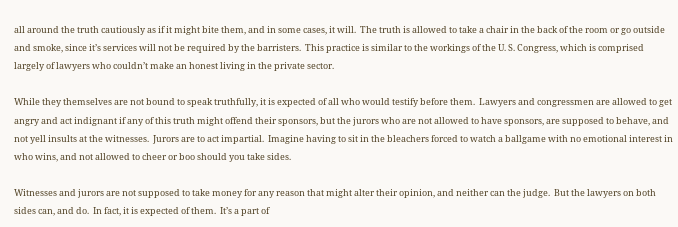all around the truth cautiously as if it might bite them, and in some cases, it will.  The truth is allowed to take a chair in the back of the room or go outside and smoke, since it’s services will not be required by the barristers.  This practice is similar to the workings of the U. S. Congress, which is comprised largely of lawyers who couldn’t make an honest living in the private sector.

While they themselves are not bound to speak truthfully, it is expected of all who would testify before them.  Lawyers and congressmen are allowed to get angry and act indignant if any of this truth might offend their sponsors, but the jurors who are not allowed to have sponsors, are supposed to behave, and not yell insults at the witnesses.  Jurors are to act impartial.  Imagine having to sit in the bleachers forced to watch a ballgame with no emotional interest in who wins, and not allowed to cheer or boo should you take sides.

Witnesses and jurors are not supposed to take money for any reason that might alter their opinion, and neither can the judge.  But the lawyers on both sides can, and do.  In fact, it is expected of them.  It’s a part of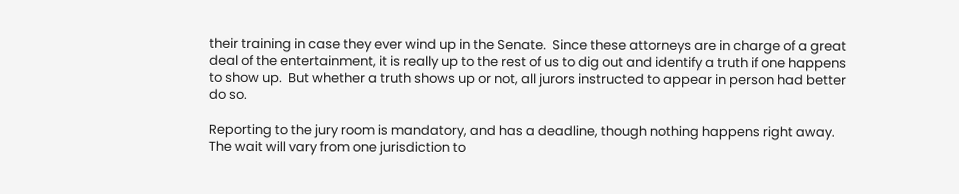their training in case they ever wind up in the Senate.  Since these attorneys are in charge of a great deal of the entertainment, it is really up to the rest of us to dig out and identify a truth if one happens to show up.  But whether a truth shows up or not, all jurors instructed to appear in person had better do so.

Reporting to the jury room is mandatory, and has a deadline, though nothing happens right away.  The wait will vary from one jurisdiction to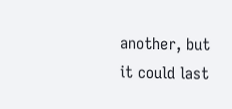another, but it could last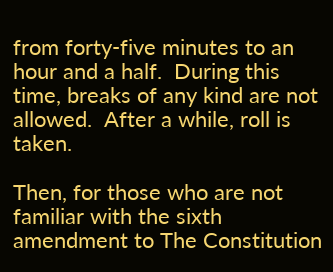from forty-five minutes to an hour and a half.  During this time, breaks of any kind are not allowed.  After a while, roll is taken.

Then, for those who are not familiar with the sixth amendment to The Constitution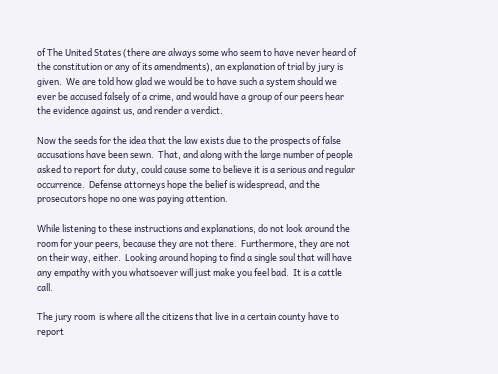of The United States (there are always some who seem to have never heard of the constitution or any of its amendments), an explanation of trial by jury is given.  We are told how glad we would be to have such a system should we ever be accused falsely of a crime, and would have a group of our peers hear the evidence against us, and render a verdict.

Now the seeds for the idea that the law exists due to the prospects of false accusations have been sewn.  That, and along with the large number of people asked to report for duty, could cause some to believe it is a serious and regular occurrence.  Defense attorneys hope the belief is widespread, and the prosecutors hope no one was paying attention.

While listening to these instructions and explanations, do not look around the room for your peers, because they are not there.  Furthermore, they are not on their way, either.  Looking around hoping to find a single soul that will have any empathy with you whatsoever will just make you feel bad.  It is a cattle call.

The jury room  is where all the citizens that live in a certain county have to report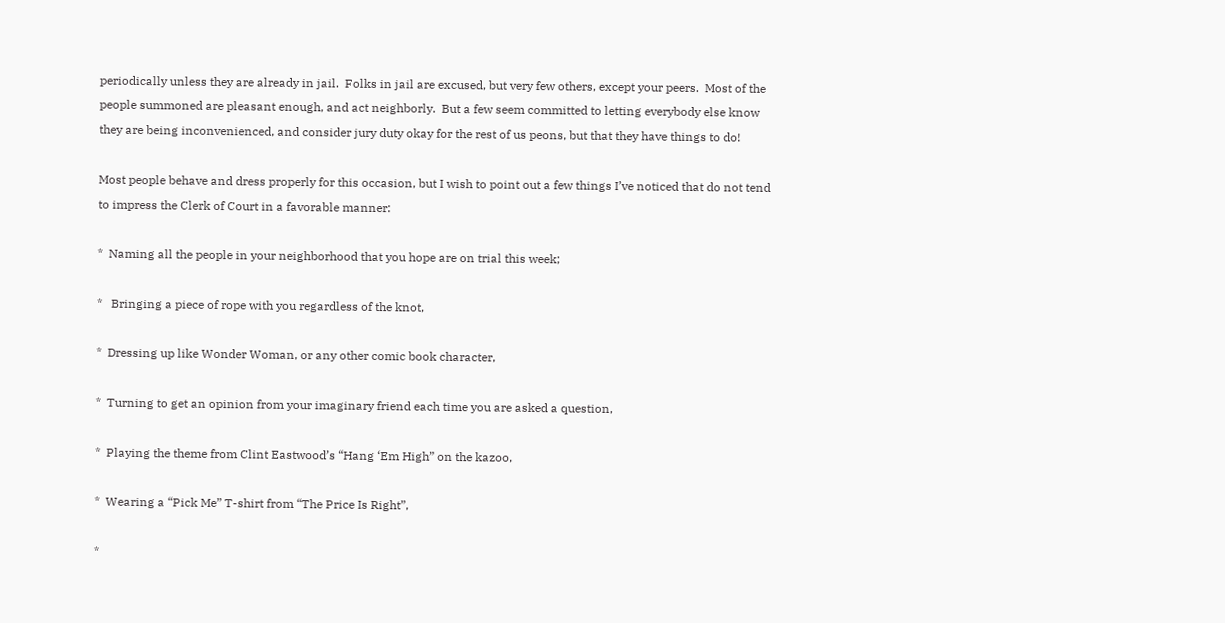periodically unless they are already in jail.  Folks in jail are excused, but very few others, except your peers.  Most of the people summoned are pleasant enough, and act neighborly.  But a few seem committed to letting everybody else know they are being inconvenienced, and consider jury duty okay for the rest of us peons, but that they have things to do!

Most people behave and dress properly for this occasion, but I wish to point out a few things I’ve noticed that do not tend to impress the Clerk of Court in a favorable manner:

*  Naming all the people in your neighborhood that you hope are on trial this week;

*   Bringing a piece of rope with you regardless of the knot,

*  Dressing up like Wonder Woman, or any other comic book character,

*  Turning to get an opinion from your imaginary friend each time you are asked a question,

*  Playing the theme from Clint Eastwood’s “Hang ‘Em High” on the kazoo,

*  Wearing a “Pick Me” T-shirt from “The Price Is Right”,

*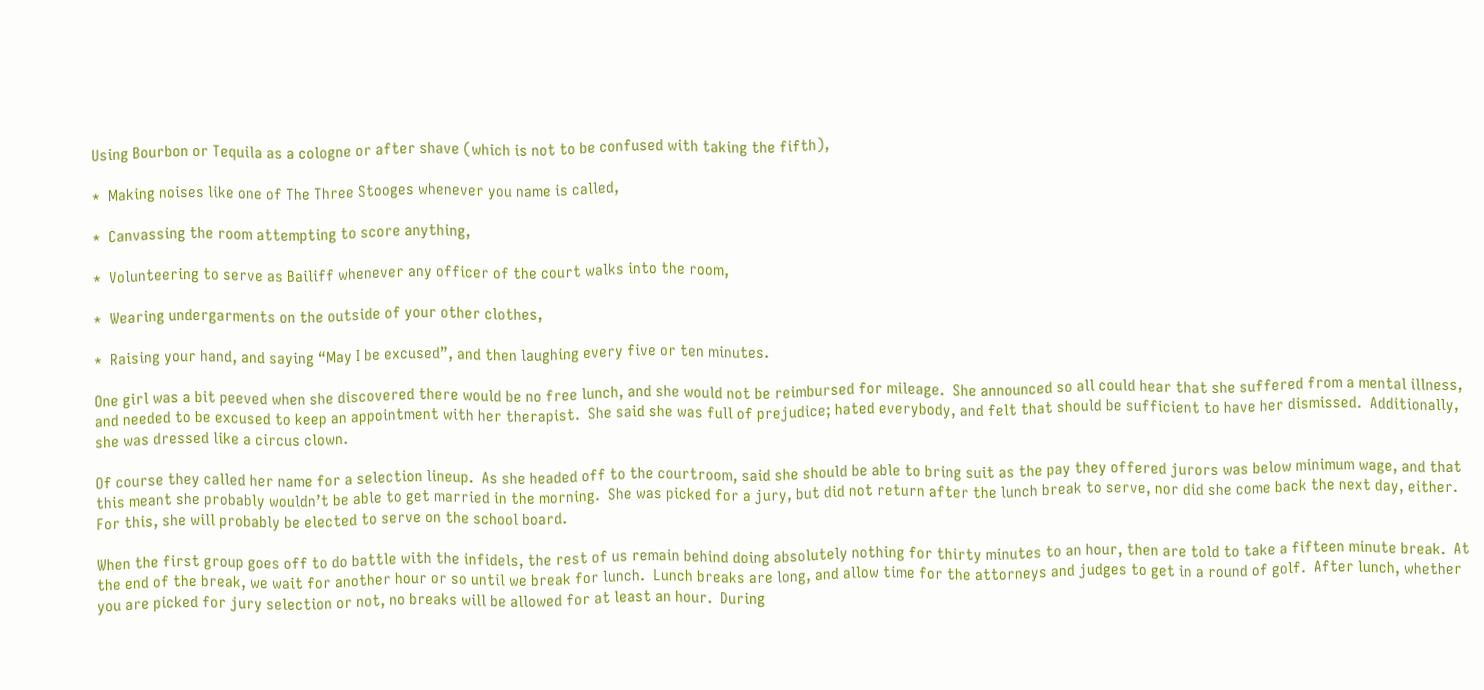Using Bourbon or Tequila as a cologne or after shave (which is not to be confused with taking the fifth),

*  Making noises like one of The Three Stooges whenever you name is called,

*  Canvassing the room attempting to score anything,

*  Volunteering to serve as Bailiff whenever any officer of the court walks into the room,

*  Wearing undergarments on the outside of your other clothes,

*  Raising your hand, and saying “May I be excused”, and then laughing every five or ten minutes.

One girl was a bit peeved when she discovered there would be no free lunch, and she would not be reimbursed for mileage.  She announced so all could hear that she suffered from a mental illness, and needed to be excused to keep an appointment with her therapist.  She said she was full of prejudice; hated everybody, and felt that should be sufficient to have her dismissed.  Additionally, she was dressed like a circus clown.

Of course they called her name for a selection lineup.  As she headed off to the courtroom, said she should be able to bring suit as the pay they offered jurors was below minimum wage, and that this meant she probably wouldn’t be able to get married in the morning.  She was picked for a jury, but did not return after the lunch break to serve, nor did she come back the next day, either.  For this, she will probably be elected to serve on the school board.

When the first group goes off to do battle with the infidels, the rest of us remain behind doing absolutely nothing for thirty minutes to an hour, then are told to take a fifteen minute break.  At the end of the break, we wait for another hour or so until we break for lunch.  Lunch breaks are long, and allow time for the attorneys and judges to get in a round of golf.  After lunch, whether you are picked for jury selection or not, no breaks will be allowed for at least an hour.  During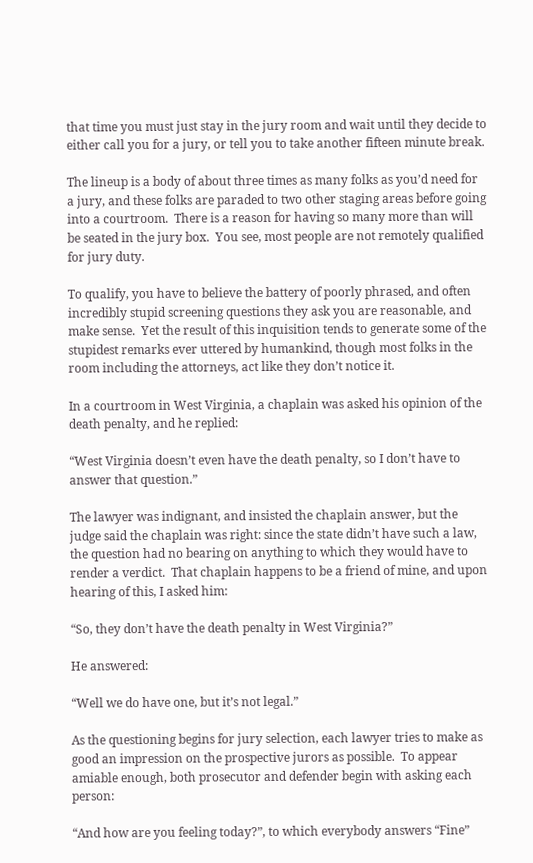that time you must just stay in the jury room and wait until they decide to either call you for a jury, or tell you to take another fifteen minute break.

The lineup is a body of about three times as many folks as you’d need for a jury, and these folks are paraded to two other staging areas before going into a courtroom.  There is a reason for having so many more than will be seated in the jury box.  You see, most people are not remotely qualified for jury duty.

To qualify, you have to believe the battery of poorly phrased, and often incredibly stupid screening questions they ask you are reasonable, and make sense.  Yet the result of this inquisition tends to generate some of the stupidest remarks ever uttered by humankind, though most folks in the room including the attorneys, act like they don’t notice it.

In a courtroom in West Virginia, a chaplain was asked his opinion of the death penalty, and he replied:

“West Virginia doesn’t even have the death penalty, so I don’t have to answer that question.”

The lawyer was indignant, and insisted the chaplain answer, but the judge said the chaplain was right: since the state didn’t have such a law, the question had no bearing on anything to which they would have to render a verdict.  That chaplain happens to be a friend of mine, and upon hearing of this, I asked him:

“So, they don’t have the death penalty in West Virginia?”

He answered:

“Well we do have one, but it’s not legal.”

As the questioning begins for jury selection, each lawyer tries to make as good an impression on the prospective jurors as possible.  To appear amiable enough, both prosecutor and defender begin with asking each person:

“And how are you feeling today?”, to which everybody answers “Fine”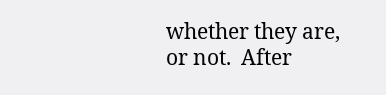whether they are, or not.  After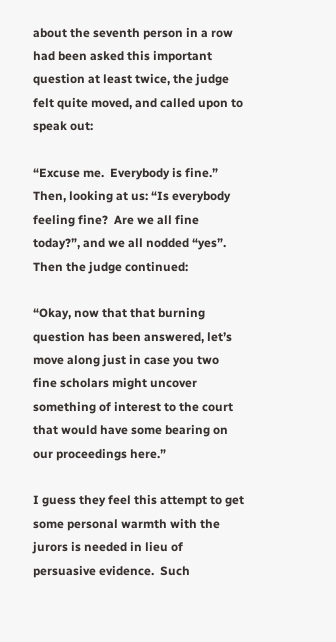about the seventh person in a row had been asked this important question at least twice, the judge felt quite moved, and called upon to speak out:

“Excuse me.  Everybody is fine.” Then, looking at us: “Is everybody feeling fine?  Are we all fine today?”, and we all nodded “yes”.  Then the judge continued:

“Okay, now that that burning question has been answered, let’s move along just in case you two fine scholars might uncover something of interest to the court that would have some bearing on our proceedings here.”

I guess they feel this attempt to get some personal warmth with the jurors is needed in lieu of persuasive evidence.  Such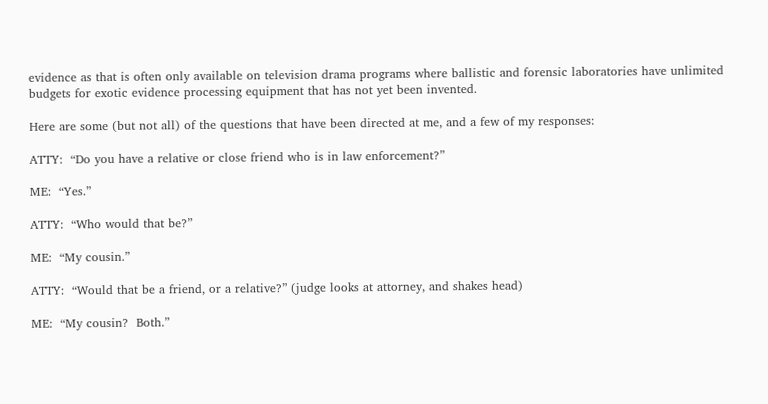evidence as that is often only available on television drama programs where ballistic and forensic laboratories have unlimited budgets for exotic evidence processing equipment that has not yet been invented.

Here are some (but not all) of the questions that have been directed at me, and a few of my responses:

ATTY:  “Do you have a relative or close friend who is in law enforcement?”

ME:  “Yes.”

ATTY:  “Who would that be?”

ME:  “My cousin.”

ATTY:  “Would that be a friend, or a relative?” (judge looks at attorney, and shakes head)

ME:  “My cousin?  Both.”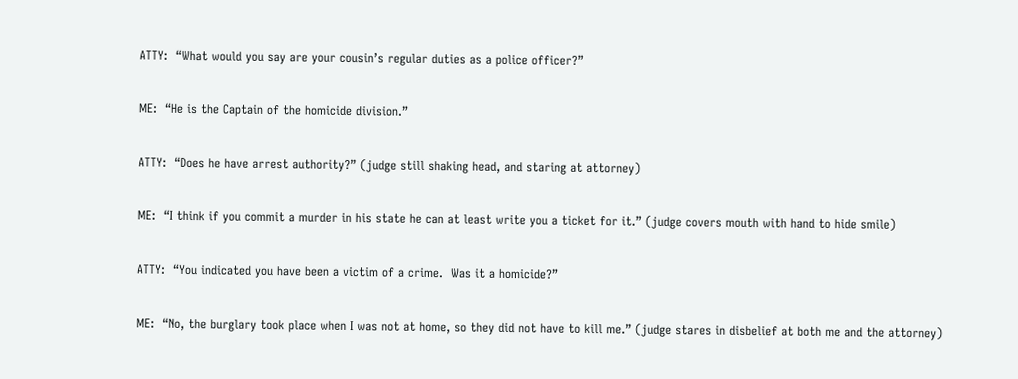ATTY:  “What would you say are your cousin’s regular duties as a police officer?”

ME:  “He is the Captain of the homicide division.”

ATTY:  “Does he have arrest authority?” (judge still shaking head, and staring at attorney)

ME:  “I think if you commit a murder in his state he can at least write you a ticket for it.” (judge covers mouth with hand to hide smile)

ATTY:  “You indicated you have been a victim of a crime.  Was it a homicide?”

ME:  “No, the burglary took place when I was not at home, so they did not have to kill me.” (judge stares in disbelief at both me and the attorney)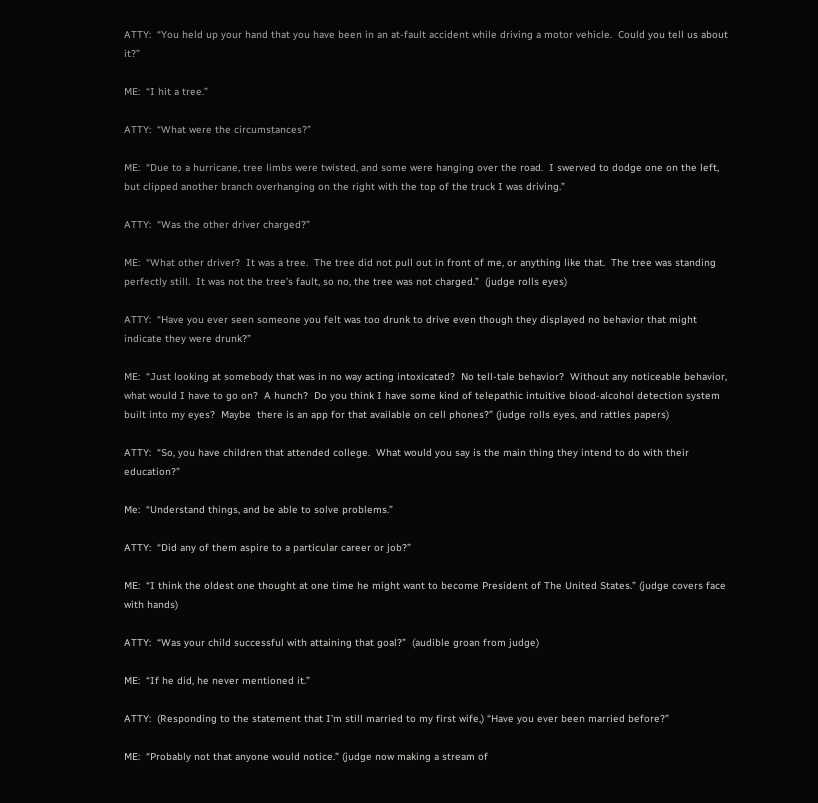ATTY:  “You held up your hand that you have been in an at-fault accident while driving a motor vehicle.  Could you tell us about it?”

ME:  “I hit a tree.”

ATTY:  “What were the circumstances?”

ME:  “Due to a hurricane, tree limbs were twisted, and some were hanging over the road.  I swerved to dodge one on the left, but clipped another branch overhanging on the right with the top of the truck I was driving.”

ATTY:  “Was the other driver charged?”

ME:  “What other driver?  It was a tree.  The tree did not pull out in front of me, or anything like that.  The tree was standing perfectly still.  It was not the tree’s fault, so no, the tree was not charged.”  (judge rolls eyes)

ATTY:  “Have you ever seen someone you felt was too drunk to drive even though they displayed no behavior that might indicate they were drunk?”

ME:  “Just looking at somebody that was in no way acting intoxicated?  No tell-tale behavior?  Without any noticeable behavior, what would I have to go on?  A hunch?  Do you think I have some kind of telepathic intuitive blood-alcohol detection system built into my eyes?  Maybe  there is an app for that available on cell phones?” (judge rolls eyes, and rattles papers)

ATTY:  “So, you have children that attended college.  What would you say is the main thing they intend to do with their education?”

Me:  “Understand things, and be able to solve problems.”

ATTY:  “Did any of them aspire to a particular career or job?”

ME:  “I think the oldest one thought at one time he might want to become President of The United States.” (judge covers face with hands)

ATTY:  “Was your child successful with attaining that goal?”  (audible groan from judge)

ME:  “If he did, he never mentioned it.”

ATTY:  (Responding to the statement that I’m still married to my first wife,) “Have you ever been married before?”

ME:  “Probably not that anyone would notice.” (judge now making a stream of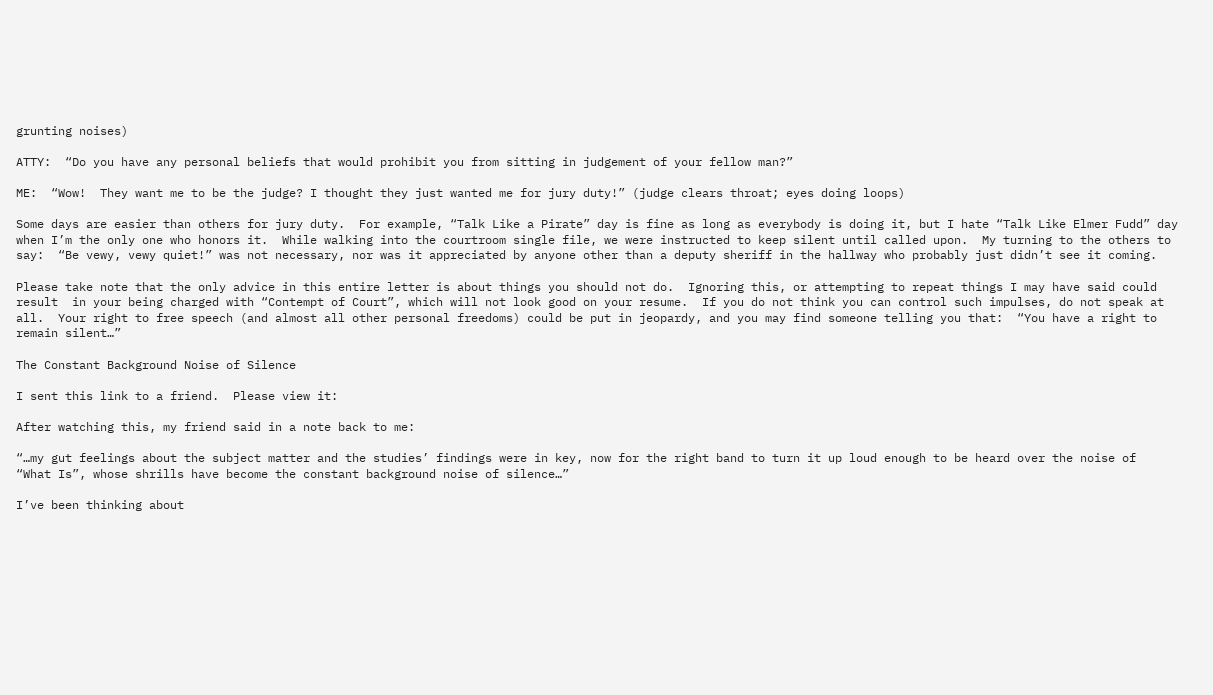grunting noises)

ATTY:  “Do you have any personal beliefs that would prohibit you from sitting in judgement of your fellow man?”

ME:  “Wow!  They want me to be the judge? I thought they just wanted me for jury duty!” (judge clears throat; eyes doing loops)

Some days are easier than others for jury duty.  For example, “Talk Like a Pirate” day is fine as long as everybody is doing it, but I hate “Talk Like Elmer Fudd” day when I’m the only one who honors it.  While walking into the courtroom single file, we were instructed to keep silent until called upon.  My turning to the others to say:  “Be vewy, vewy quiet!” was not necessary, nor was it appreciated by anyone other than a deputy sheriff in the hallway who probably just didn’t see it coming.

Please take note that the only advice in this entire letter is about things you should not do.  Ignoring this, or attempting to repeat things I may have said could result  in your being charged with “Contempt of Court”, which will not look good on your resume.  If you do not think you can control such impulses, do not speak at all.  Your right to free speech (and almost all other personal freedoms) could be put in jeopardy, and you may find someone telling you that:  “You have a right to remain silent…”

The Constant Background Noise of Silence

I sent this link to a friend.  Please view it:

After watching this, my friend said in a note back to me:

“…my gut feelings about the subject matter and the studies’ findings were in key, now for the right band to turn it up loud enough to be heard over the noise of  “What Is”, whose shrills have become the constant background noise of silence…”

I’ve been thinking about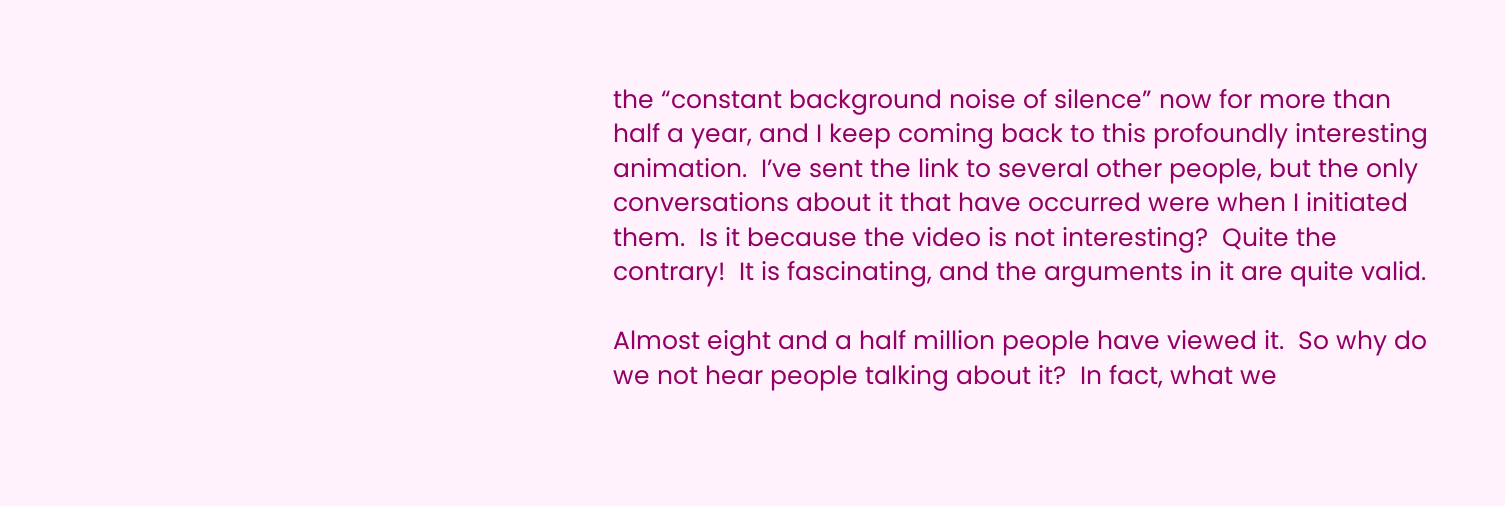the “constant background noise of silence” now for more than half a year, and I keep coming back to this profoundly interesting animation.  I’ve sent the link to several other people, but the only conversations about it that have occurred were when I initiated them.  Is it because the video is not interesting?  Quite the contrary!  It is fascinating, and the arguments in it are quite valid.

Almost eight and a half million people have viewed it.  So why do we not hear people talking about it?  In fact, what we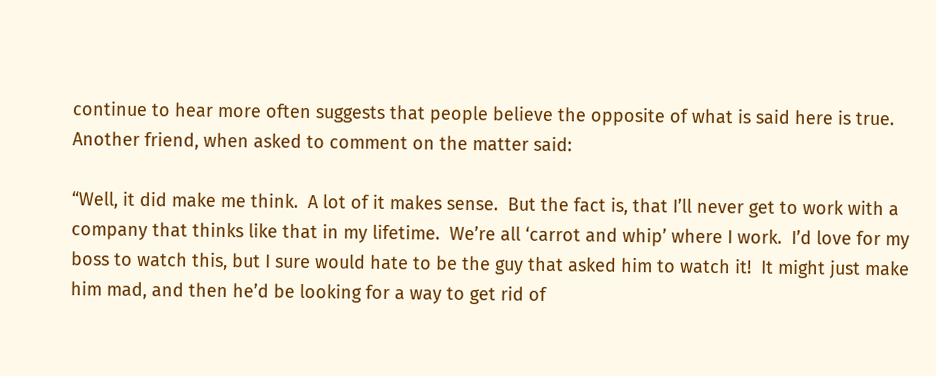continue to hear more often suggests that people believe the opposite of what is said here is true.  Another friend, when asked to comment on the matter said:

“Well, it did make me think.  A lot of it makes sense.  But the fact is, that I’ll never get to work with a company that thinks like that in my lifetime.  We’re all ‘carrot and whip’ where I work.  I’d love for my boss to watch this, but I sure would hate to be the guy that asked him to watch it!  It might just make him mad, and then he’d be looking for a way to get rid of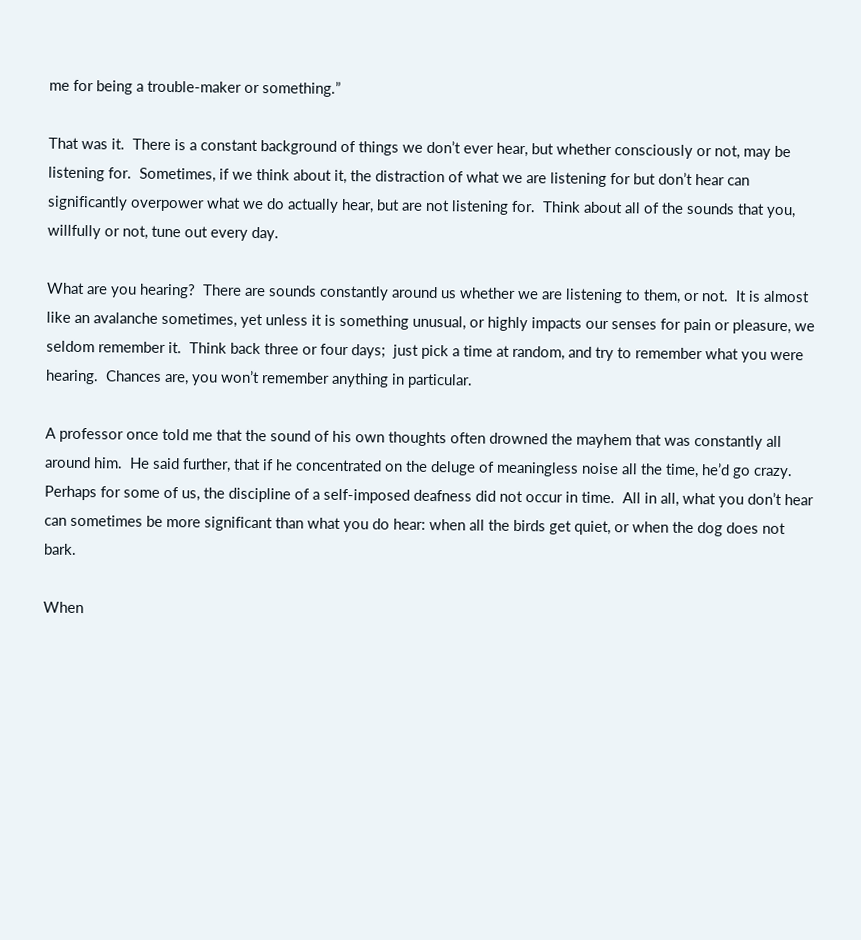me for being a trouble-maker or something.”

That was it.  There is a constant background of things we don’t ever hear, but whether consciously or not, may be listening for.  Sometimes, if we think about it, the distraction of what we are listening for but don’t hear can significantly overpower what we do actually hear, but are not listening for.  Think about all of the sounds that you, willfully or not, tune out every day.

What are you hearing?  There are sounds constantly around us whether we are listening to them, or not.  It is almost like an avalanche sometimes, yet unless it is something unusual, or highly impacts our senses for pain or pleasure, we seldom remember it.  Think back three or four days;  just pick a time at random, and try to remember what you were hearing.  Chances are, you won’t remember anything in particular.

A professor once told me that the sound of his own thoughts often drowned the mayhem that was constantly all around him.  He said further, that if he concentrated on the deluge of meaningless noise all the time, he’d go crazy.  Perhaps for some of us, the discipline of a self-imposed deafness did not occur in time.  All in all, what you don’t hear can sometimes be more significant than what you do hear: when all the birds get quiet, or when the dog does not bark.

When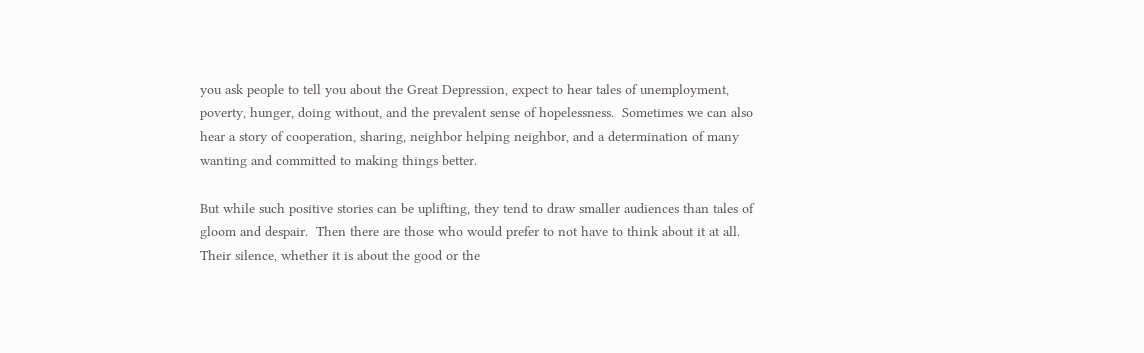you ask people to tell you about the Great Depression, expect to hear tales of unemployment, poverty, hunger, doing without, and the prevalent sense of hopelessness.  Sometimes we can also hear a story of cooperation, sharing, neighbor helping neighbor, and a determination of many wanting and committed to making things better.

But while such positive stories can be uplifting, they tend to draw smaller audiences than tales of gloom and despair.  Then there are those who would prefer to not have to think about it at all.  Their silence, whether it is about the good or the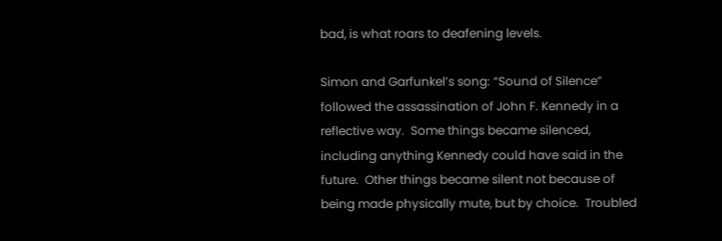bad, is what roars to deafening levels.

Simon and Garfunkel’s song: “Sound of Silence” followed the assassination of John F. Kennedy in a reflective way.  Some things became silenced, including anything Kennedy could have said in the future.  Other things became silent not because of being made physically mute, but by choice.  Troubled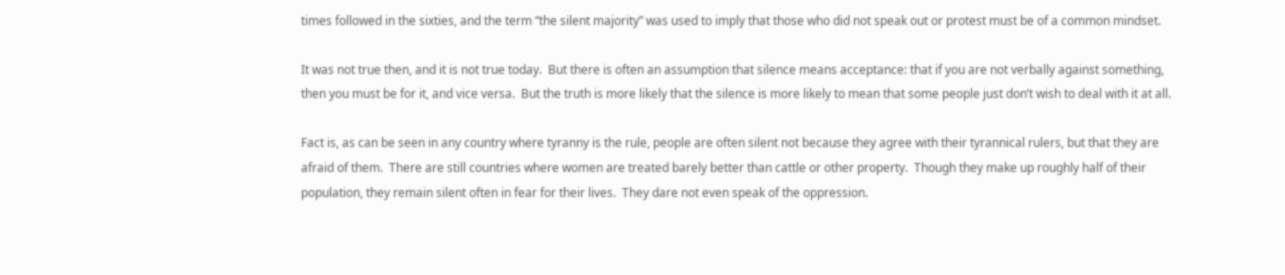times followed in the sixties, and the term “the silent majority” was used to imply that those who did not speak out or protest must be of a common mindset.

It was not true then, and it is not true today.  But there is often an assumption that silence means acceptance: that if you are not verbally against something, then you must be for it, and vice versa.  But the truth is more likely that the silence is more likely to mean that some people just don’t wish to deal with it at all.

Fact is, as can be seen in any country where tyranny is the rule, people are often silent not because they agree with their tyrannical rulers, but that they are afraid of them.  There are still countries where women are treated barely better than cattle or other property.  Though they make up roughly half of their population, they remain silent often in fear for their lives.  They dare not even speak of the oppression.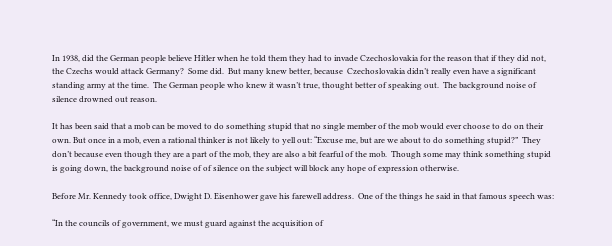In 1938, did the German people believe Hitler when he told them they had to invade Czechoslovakia for the reason that if they did not, the Czechs would attack Germany?  Some did.  But many knew better, because  Czechoslovakia didn’t really even have a significant standing army at the time.  The German people who knew it wasn’t true, thought better of speaking out.  The background noise of silence drowned out reason.

It has been said that a mob can be moved to do something stupid that no single member of the mob would ever choose to do on their own. But once in a mob, even a rational thinker is not likely to yell out: “Excuse me, but are we about to do something stupid?”  They don’t because even though they are a part of the mob, they are also a bit fearful of the mob.  Though some may think something stupid is going down, the background noise of of silence on the subject will block any hope of expression otherwise.

Before Mr. Kennedy took office, Dwight D. Eisenhower gave his farewell address.  One of the things he said in that famous speech was:

“In the councils of government, we must guard against the acquisition of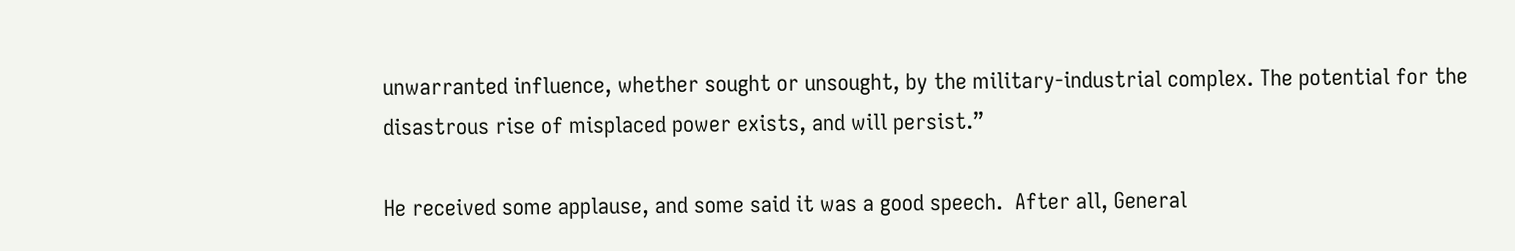unwarranted influence, whether sought or unsought, by the military-industrial complex. The potential for the disastrous rise of misplaced power exists, and will persist.”

He received some applause, and some said it was a good speech.  After all, General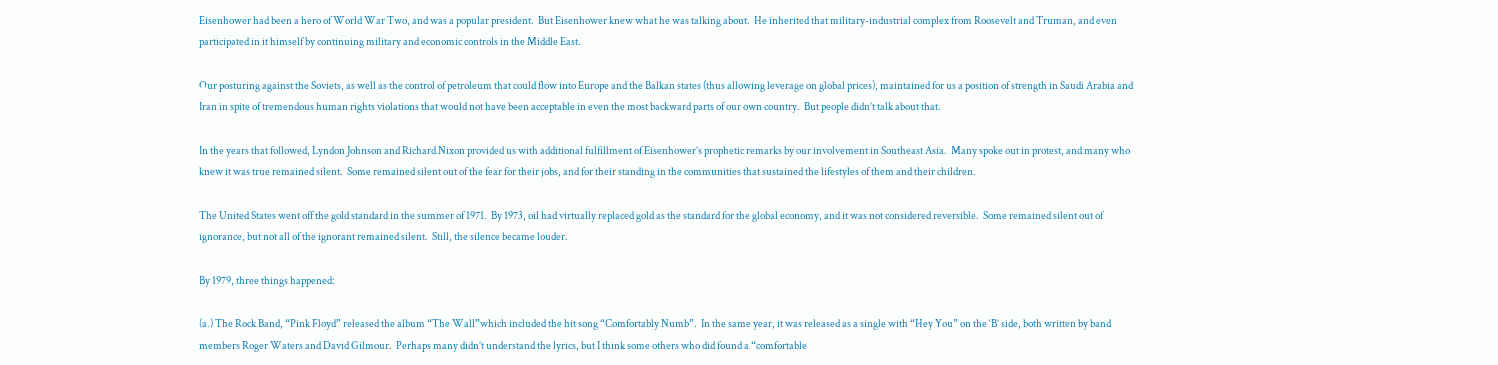Eisenhower had been a hero of World War Two, and was a popular president.  But Eisenhower knew what he was talking about.  He inherited that military-industrial complex from Roosevelt and Truman, and even participated in it himself by continuing military and economic controls in the Middle East.

Our posturing against the Soviets, as well as the control of petroleum that could flow into Europe and the Balkan states (thus allowing leverage on global prices), maintained for us a position of strength in Saudi Arabia and Iran in spite of tremendous human rights violations that would not have been acceptable in even the most backward parts of our own country.  But people didn’t talk about that.

In the years that followed, Lyndon Johnson and Richard Nixon provided us with additional fulfillment of Eisenhower’s prophetic remarks by our involvement in Southeast Asia.  Many spoke out in protest, and many who knew it was true remained silent.  Some remained silent out of the fear for their jobs, and for their standing in the communities that sustained the lifestyles of them and their children.

The United States went off the gold standard in the summer of 1971.  By 1973, oil had virtually replaced gold as the standard for the global economy, and it was not considered reversible.  Some remained silent out of ignorance, but not all of the ignorant remained silent.  Still, the silence became louder.

By 1979, three things happened:

(a.) The Rock Band, “Pink Floyd” released the album “The Wall”which included the hit song “Comfortably Numb”.  In the same year, it was released as a single with “Hey You” on the ‘B’ side, both written by band members Roger Waters and David Gilmour.  Perhaps many didn’t understand the lyrics, but I think some others who did found a “comfortable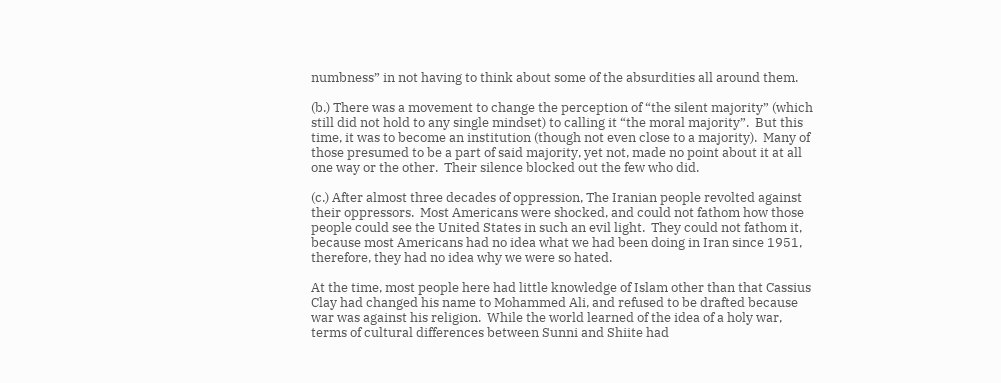numbness” in not having to think about some of the absurdities all around them.

(b.) There was a movement to change the perception of “the silent majority” (which still did not hold to any single mindset) to calling it “the moral majority”.  But this time, it was to become an institution (though not even close to a majority).  Many of those presumed to be a part of said majority, yet not, made no point about it at all one way or the other.  Their silence blocked out the few who did.

(c.) After almost three decades of oppression, The Iranian people revolted against their oppressors.  Most Americans were shocked, and could not fathom how those people could see the United States in such an evil light.  They could not fathom it, because most Americans had no idea what we had been doing in Iran since 1951, therefore, they had no idea why we were so hated.

At the time, most people here had little knowledge of Islam other than that Cassius Clay had changed his name to Mohammed Ali, and refused to be drafted because war was against his religion.  While the world learned of the idea of a holy war, terms of cultural differences between Sunni and Shiite had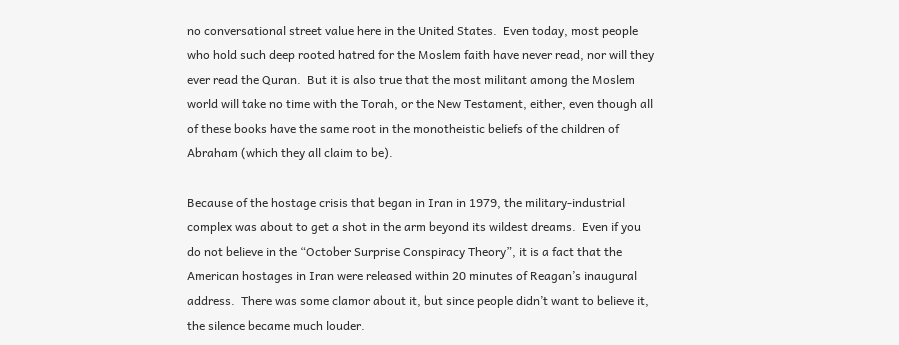no conversational street value here in the United States.  Even today, most people who hold such deep rooted hatred for the Moslem faith have never read, nor will they ever read the Quran.  But it is also true that the most militant among the Moslem world will take no time with the Torah, or the New Testament, either, even though all of these books have the same root in the monotheistic beliefs of the children of Abraham (which they all claim to be).

Because of the hostage crisis that began in Iran in 1979, the military-industrial complex was about to get a shot in the arm beyond its wildest dreams.  Even if you do not believe in the “October Surprise Conspiracy Theory”, it is a fact that the American hostages in Iran were released within 20 minutes of Reagan’s inaugural address.  There was some clamor about it, but since people didn’t want to believe it, the silence became much louder.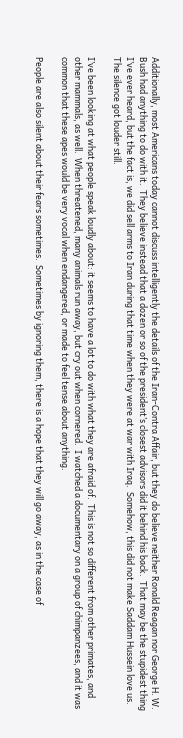Additionally, most Americans today cannot discuss intelligently the details of the Iran-Contra Affair, but they do believe neither Ronald Reagan nor George H. W. Bush had anything to do with it.  They believe instead that a dozen or so of the president’s closest advisors did it behind his back.  That may be the stupidest thing I’ve ever heard, but the fact is, we did sell arms to Iran during that time when they were at war with Iraq.  Somehow, this did not make Saddam Hussein love us.  The silence got louder still.

I’ve been looking at what people speak loudly about: it seems to have a lot to do with what they are afraid of.  This is not so different from other primates, and other mammals, as well.  When threatened, many animals run away, but cry out when cornered.  I watched a documentary on a group of chimpanzees, and it was common that these apes would be very vocal when endangered, or made to feel tense about anything.

People are also silent about their fears sometimes.  Sometimes by ignoring them, there is a hope that they will go away, as in the case of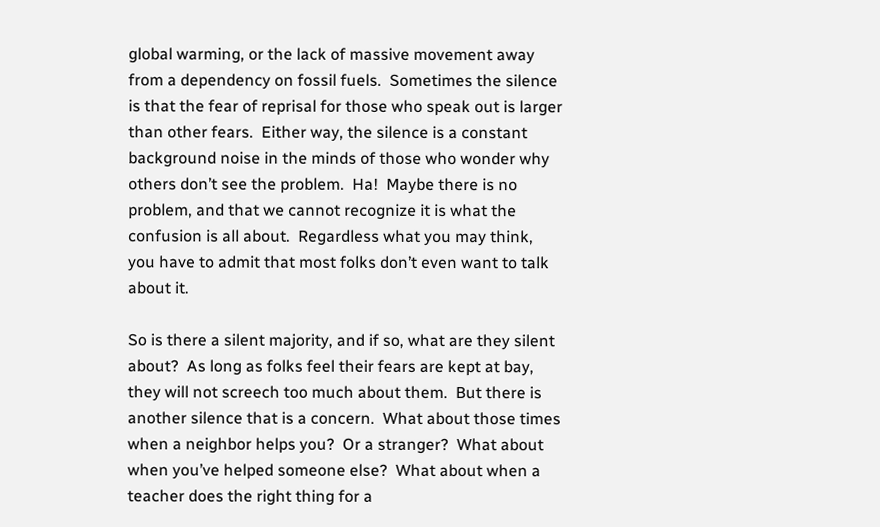global warming, or the lack of massive movement away from a dependency on fossil fuels.  Sometimes the silence is that the fear of reprisal for those who speak out is larger than other fears.  Either way, the silence is a constant background noise in the minds of those who wonder why others don’t see the problem.  Ha!  Maybe there is no problem, and that we cannot recognize it is what the confusion is all about.  Regardless what you may think, you have to admit that most folks don’t even want to talk about it.

So is there a silent majority, and if so, what are they silent about?  As long as folks feel their fears are kept at bay, they will not screech too much about them.  But there is another silence that is a concern.  What about those times when a neighbor helps you?  Or a stranger?  What about when you’ve helped someone else?  What about when a teacher does the right thing for a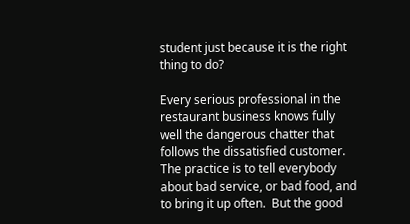student just because it is the right thing to do?

Every serious professional in the restaurant business knows fully well the dangerous chatter that follows the dissatisfied customer.  The practice is to tell everybody about bad service, or bad food, and to bring it up often.  But the good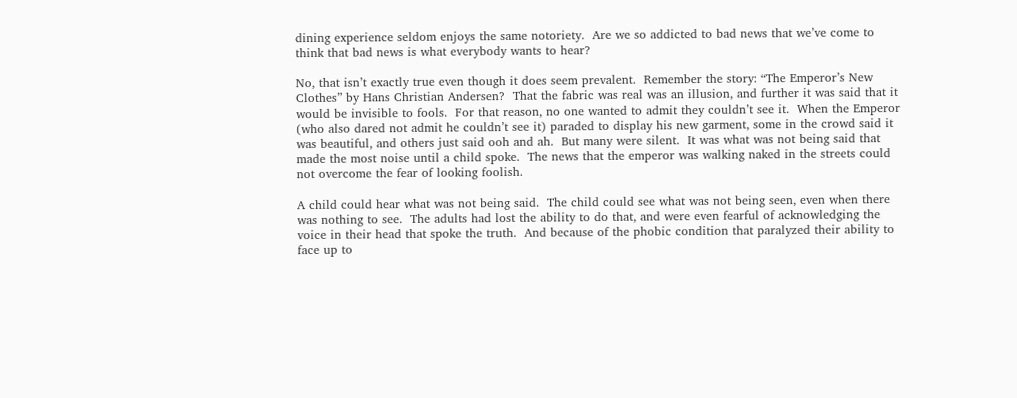dining experience seldom enjoys the same notoriety.  Are we so addicted to bad news that we’ve come to think that bad news is what everybody wants to hear?

No, that isn’t exactly true even though it does seem prevalent.  Remember the story: “The Emperor’s New Clothes” by Hans Christian Andersen?  That the fabric was real was an illusion, and further it was said that it would be invisible to fools.  For that reason, no one wanted to admit they couldn’t see it.  When the Emperor (who also dared not admit he couldn’t see it) paraded to display his new garment, some in the crowd said it was beautiful, and others just said ooh and ah.  But many were silent.  It was what was not being said that made the most noise until a child spoke.  The news that the emperor was walking naked in the streets could not overcome the fear of looking foolish.

A child could hear what was not being said.  The child could see what was not being seen, even when there was nothing to see.  The adults had lost the ability to do that, and were even fearful of acknowledging the voice in their head that spoke the truth.  And because of the phobic condition that paralyzed their ability to face up to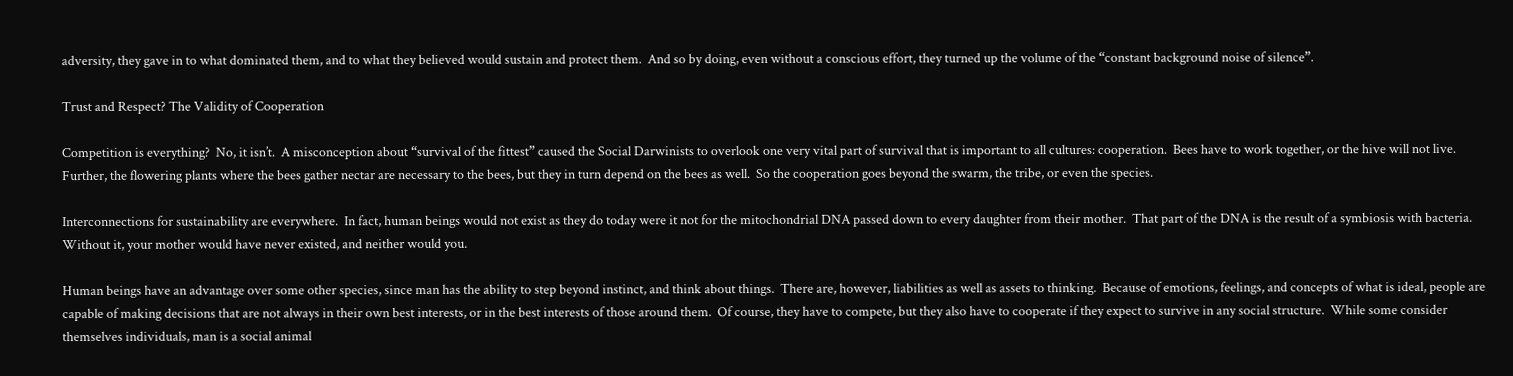adversity, they gave in to what dominated them, and to what they believed would sustain and protect them.  And so by doing, even without a conscious effort, they turned up the volume of the “constant background noise of silence”.

Trust and Respect? The Validity of Cooperation

Competition is everything?  No, it isn’t.  A misconception about “survival of the fittest” caused the Social Darwinists to overlook one very vital part of survival that is important to all cultures: cooperation.  Bees have to work together, or the hive will not live.  Further, the flowering plants where the bees gather nectar are necessary to the bees, but they in turn depend on the bees as well.  So the cooperation goes beyond the swarm, the tribe, or even the species.

Interconnections for sustainability are everywhere.  In fact, human beings would not exist as they do today were it not for the mitochondrial DNA passed down to every daughter from their mother.  That part of the DNA is the result of a symbiosis with bacteria.  Without it, your mother would have never existed, and neither would you.

Human beings have an advantage over some other species, since man has the ability to step beyond instinct, and think about things.  There are, however, liabilities as well as assets to thinking.  Because of emotions, feelings, and concepts of what is ideal, people are capable of making decisions that are not always in their own best interests, or in the best interests of those around them.  Of course, they have to compete, but they also have to cooperate if they expect to survive in any social structure.  While some consider themselves individuals, man is a social animal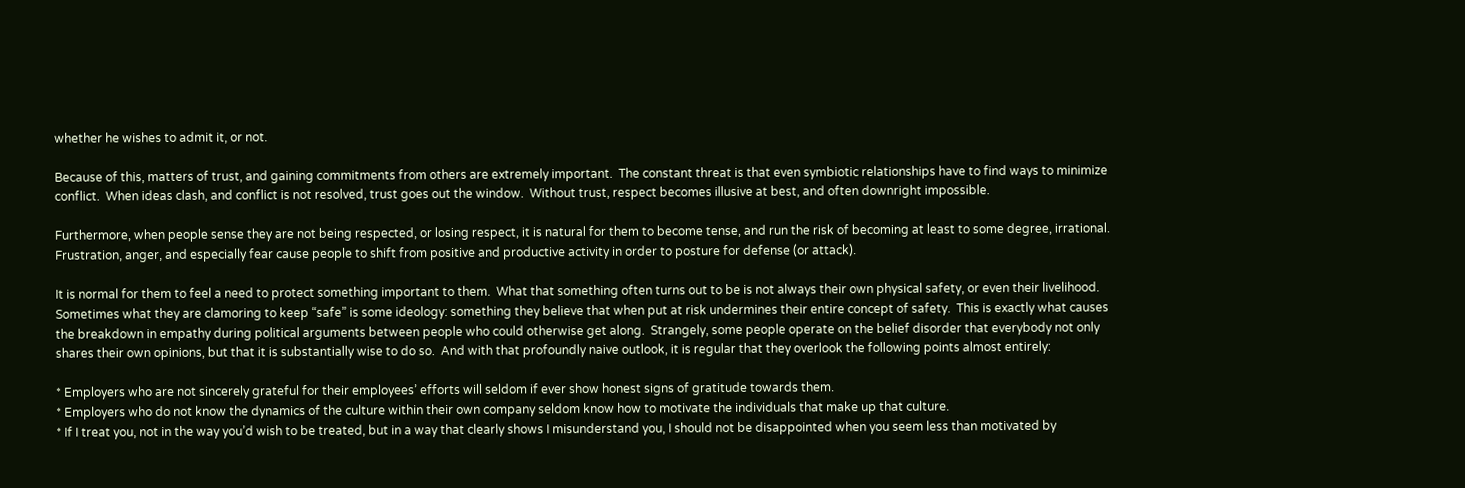whether he wishes to admit it, or not.

Because of this, matters of trust, and gaining commitments from others are extremely important.  The constant threat is that even symbiotic relationships have to find ways to minimize conflict.  When ideas clash, and conflict is not resolved, trust goes out the window.  Without trust, respect becomes illusive at best, and often downright impossible.

Furthermore, when people sense they are not being respected, or losing respect, it is natural for them to become tense, and run the risk of becoming at least to some degree, irrational.  Frustration, anger, and especially fear cause people to shift from positive and productive activity in order to posture for defense (or attack).

It is normal for them to feel a need to protect something important to them.  What that something often turns out to be is not always their own physical safety, or even their livelihood.  Sometimes what they are clamoring to keep “safe” is some ideology: something they believe that when put at risk undermines their entire concept of safety.  This is exactly what causes the breakdown in empathy during political arguments between people who could otherwise get along.  Strangely, some people operate on the belief disorder that everybody not only shares their own opinions, but that it is substantially wise to do so.  And with that profoundly naive outlook, it is regular that they overlook the following points almost entirely:

* Employers who are not sincerely grateful for their employees’ efforts will seldom if ever show honest signs of gratitude towards them.
* Employers who do not know the dynamics of the culture within their own company seldom know how to motivate the individuals that make up that culture.
* If I treat you, not in the way you’d wish to be treated, but in a way that clearly shows I misunderstand you, I should not be disappointed when you seem less than motivated by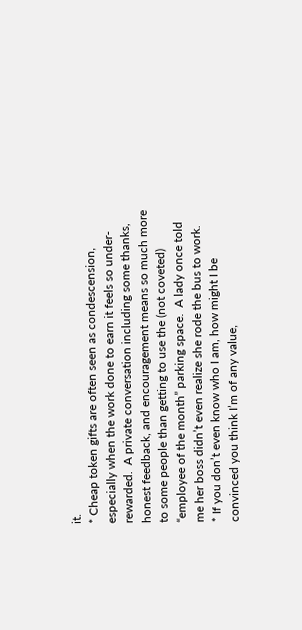it.
* Cheap token gifts are often seen as condescension, especially when the work done to earn it feels so under-rewarded.  A private conversation including some thanks, honest feedback, and encouragement means so much more to some people than getting to use the (not coveted) “employee of the month” parking space.  A lady once told me her boss didn’t even realize she rode the bus to work.
* If you don’t even know who I am, how might I be convinced you think I’m of any value,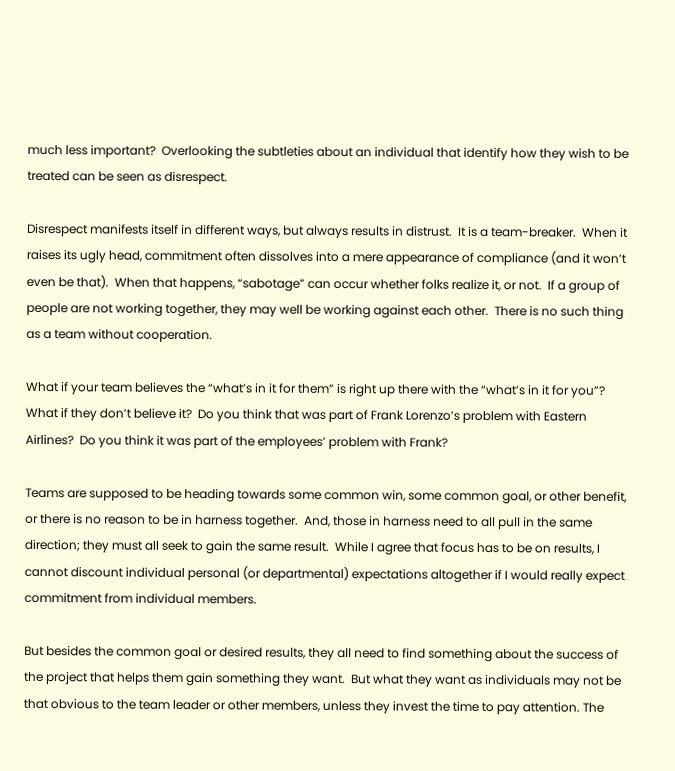much less important?  Overlooking the subtleties about an individual that identify how they wish to be treated can be seen as disrespect.

Disrespect manifests itself in different ways, but always results in distrust.  It is a team-breaker.  When it raises its ugly head, commitment often dissolves into a mere appearance of compliance (and it won’t even be that).  When that happens, “sabotage” can occur whether folks realize it, or not.  If a group of people are not working together, they may well be working against each other.  There is no such thing as a team without cooperation.

What if your team believes the “what’s in it for them” is right up there with the “what’s in it for you”?  What if they don’t believe it?  Do you think that was part of Frank Lorenzo’s problem with Eastern Airlines?  Do you think it was part of the employees’ problem with Frank?

Teams are supposed to be heading towards some common win, some common goal, or other benefit, or there is no reason to be in harness together.  And, those in harness need to all pull in the same direction; they must all seek to gain the same result.  While I agree that focus has to be on results, I cannot discount individual personal (or departmental) expectations altogether if I would really expect commitment from individual members.

But besides the common goal or desired results, they all need to find something about the success of the project that helps them gain something they want.  But what they want as individuals may not be that obvious to the team leader or other members, unless they invest the time to pay attention. The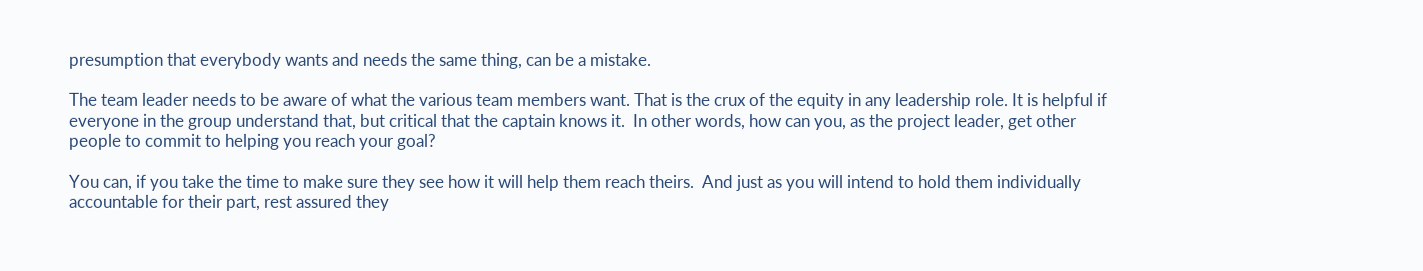presumption that everybody wants and needs the same thing, can be a mistake.

The team leader needs to be aware of what the various team members want. That is the crux of the equity in any leadership role. It is helpful if everyone in the group understand that, but critical that the captain knows it.  In other words, how can you, as the project leader, get other people to commit to helping you reach your goal?

You can, if you take the time to make sure they see how it will help them reach theirs.  And just as you will intend to hold them individually accountable for their part, rest assured they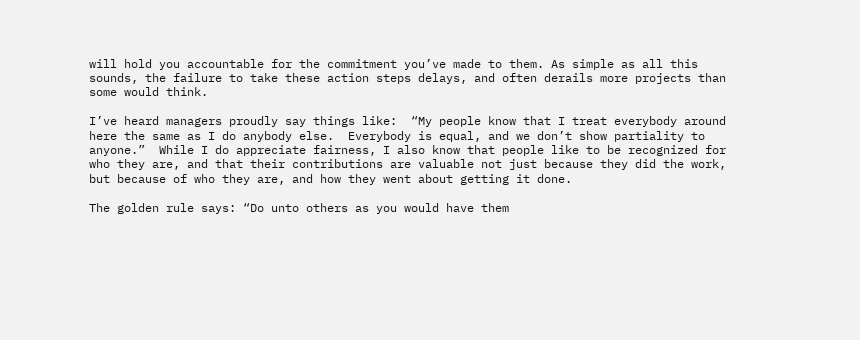will hold you accountable for the commitment you’ve made to them. As simple as all this sounds, the failure to take these action steps delays, and often derails more projects than some would think.

I’ve heard managers proudly say things like:  “My people know that I treat everybody around here the same as I do anybody else.  Everybody is equal, and we don’t show partiality to anyone.”  While I do appreciate fairness, I also know that people like to be recognized for who they are, and that their contributions are valuable not just because they did the work, but because of who they are, and how they went about getting it done.

The golden rule says: “Do unto others as you would have them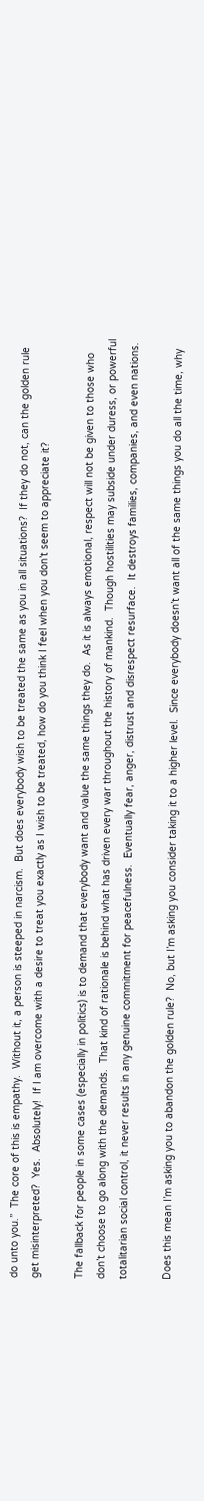do unto you.”  The core of this is empathy.  Without it, a person is steeped in narcism.  But does everybody wish to be treated the same as you in all situations?  If they do not, can the golden rule get misinterpreted?  Yes.  Absolutely!  If I am overcome with a desire to treat you exactly as I wish to be treated, how do you think I feel when you don’t seem to appreciate it?

The fallback for people in some cases (especially in politics) is to demand that everybody want and value the same things they do.  As it is always emotional, respect will not be given to those who don’t choose to go along with the demands.  That kind of rationale is behind what has driven every war throughout the history of mankind.  Though hostilities may subside under duress, or powerful totalitarian social control, it never results in any genuine commitment for peacefulness.  Eventually fear, anger, distrust and disrespect resurface.  It destroys families, companies, and even nations.

Does this mean I’m asking you to abandon the golden rule?  No, but I’m asking you consider taking it to a higher level.  Since everybody doesn’t want all of the same things you do all the time, why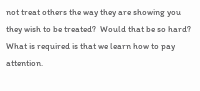not treat others the way they are showing you they wish to be treated?  Would that be so hard?  What is required is that we learn how to pay attention.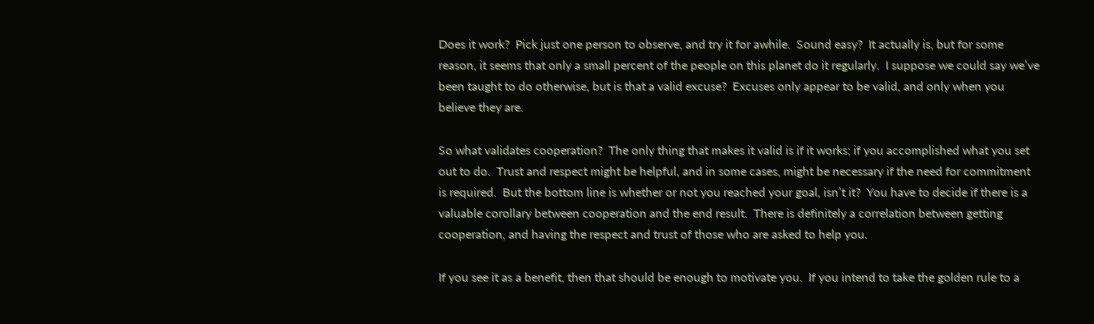Does it work?  Pick just one person to observe, and try it for awhile.  Sound easy?  It actually is, but for some reason, it seems that only a small percent of the people on this planet do it regularly.  I suppose we could say we’ve been taught to do otherwise, but is that a valid excuse?  Excuses only appear to be valid, and only when you believe they are.

So what validates cooperation?  The only thing that makes it valid is if it works; if you accomplished what you set out to do.  Trust and respect might be helpful, and in some cases, might be necessary if the need for commitment is required.  But the bottom line is whether or not you reached your goal, isn’t it?  You have to decide if there is a valuable corollary between cooperation and the end result.  There is definitely a correlation between getting cooperation, and having the respect and trust of those who are asked to help you.

If you see it as a benefit, then that should be enough to motivate you.  If you intend to take the golden rule to a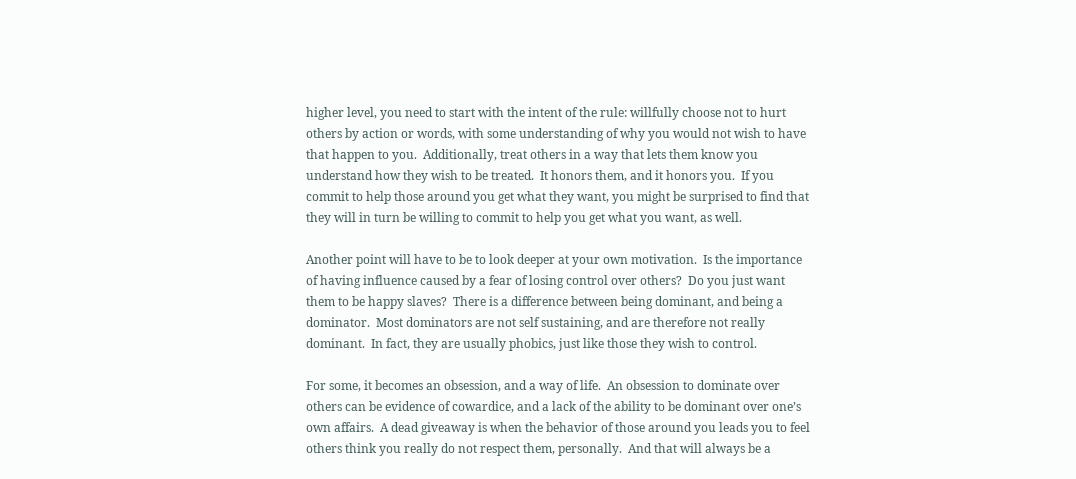higher level, you need to start with the intent of the rule: willfully choose not to hurt others by action or words, with some understanding of why you would not wish to have that happen to you.  Additionally, treat others in a way that lets them know you understand how they wish to be treated.  It honors them, and it honors you.  If you commit to help those around you get what they want, you might be surprised to find that they will in turn be willing to commit to help you get what you want, as well.

Another point will have to be to look deeper at your own motivation.  Is the importance of having influence caused by a fear of losing control over others?  Do you just want them to be happy slaves?  There is a difference between being dominant, and being a dominator.  Most dominators are not self sustaining, and are therefore not really dominant.  In fact, they are usually phobics, just like those they wish to control.

For some, it becomes an obsession, and a way of life.  An obsession to dominate over others can be evidence of cowardice, and a lack of the ability to be dominant over one’s own affairs.  A dead giveaway is when the behavior of those around you leads you to feel others think you really do not respect them, personally.  And that will always be a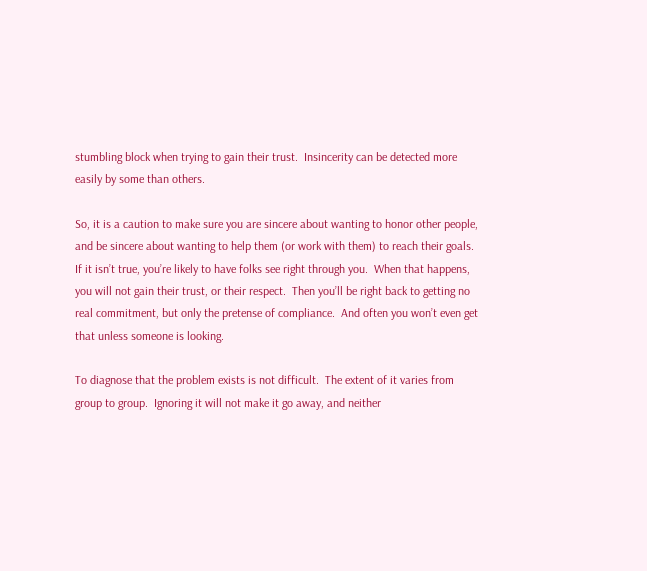stumbling block when trying to gain their trust.  Insincerity can be detected more easily by some than others.

So, it is a caution to make sure you are sincere about wanting to honor other people, and be sincere about wanting to help them (or work with them) to reach their goals.  If it isn’t true, you’re likely to have folks see right through you.  When that happens, you will not gain their trust, or their respect.  Then you’ll be right back to getting no real commitment, but only the pretense of compliance.  And often you won’t even get that unless someone is looking.

To diagnose that the problem exists is not difficult.  The extent of it varies from group to group.  Ignoring it will not make it go away, and neither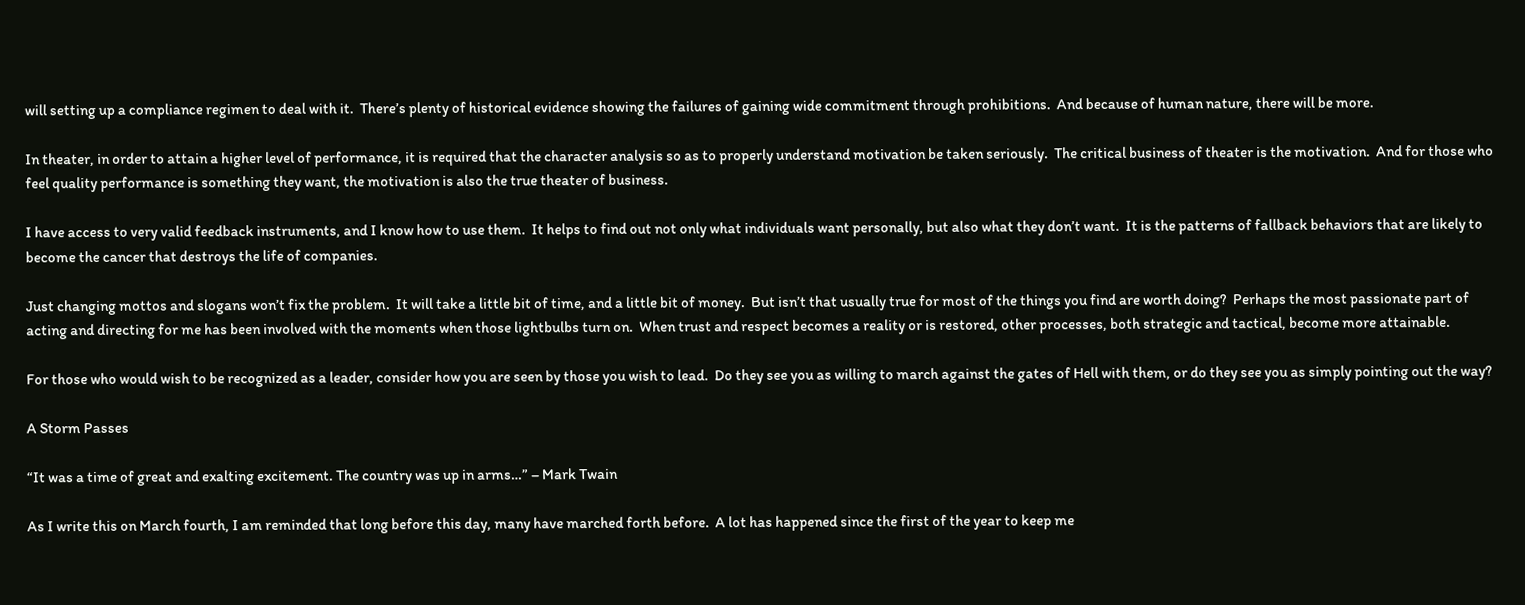will setting up a compliance regimen to deal with it.  There’s plenty of historical evidence showing the failures of gaining wide commitment through prohibitions.  And because of human nature, there will be more.

In theater, in order to attain a higher level of performance, it is required that the character analysis so as to properly understand motivation be taken seriously.  The critical business of theater is the motivation.  And for those who feel quality performance is something they want, the motivation is also the true theater of business.

I have access to very valid feedback instruments, and I know how to use them.  It helps to find out not only what individuals want personally, but also what they don’t want.  It is the patterns of fallback behaviors that are likely to become the cancer that destroys the life of companies.

Just changing mottos and slogans won’t fix the problem.  It will take a little bit of time, and a little bit of money.  But isn’t that usually true for most of the things you find are worth doing?  Perhaps the most passionate part of acting and directing for me has been involved with the moments when those lightbulbs turn on.  When trust and respect becomes a reality or is restored, other processes, both strategic and tactical, become more attainable.

For those who would wish to be recognized as a leader, consider how you are seen by those you wish to lead.  Do they see you as willing to march against the gates of Hell with them, or do they see you as simply pointing out the way?

A Storm Passes

“It was a time of great and exalting excitement. The country was up in arms…” – Mark Twain

As I write this on March fourth, I am reminded that long before this day, many have marched forth before.  A lot has happened since the first of the year to keep me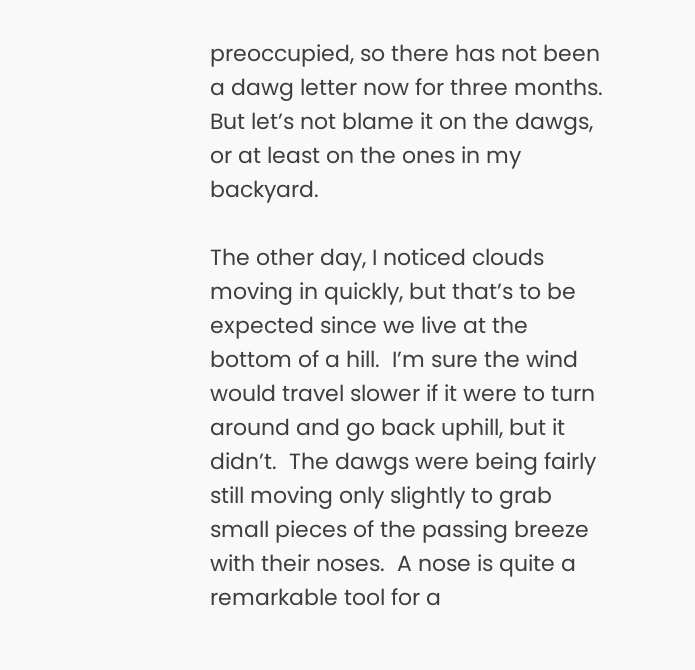preoccupied, so there has not been a dawg letter now for three months.  But let’s not blame it on the dawgs, or at least on the ones in my backyard.

The other day, I noticed clouds moving in quickly, but that’s to be expected since we live at the bottom of a hill.  I’m sure the wind would travel slower if it were to turn around and go back uphill, but it didn’t.  The dawgs were being fairly still moving only slightly to grab small pieces of the passing breeze with their noses.  A nose is quite a remarkable tool for a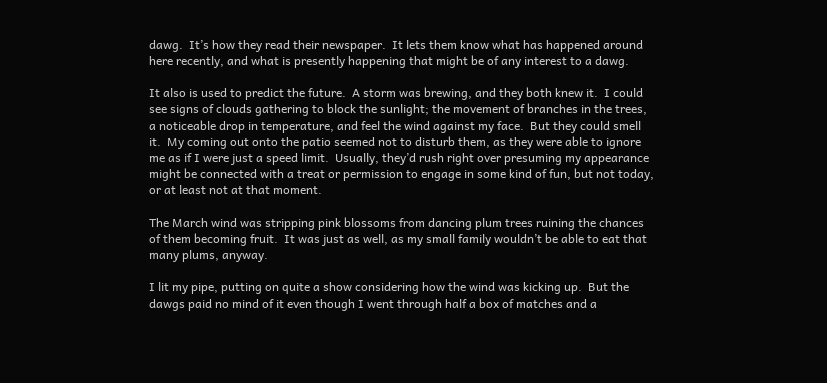dawg.  It’s how they read their newspaper.  It lets them know what has happened around here recently, and what is presently happening that might be of any interest to a dawg.

It also is used to predict the future.  A storm was brewing, and they both knew it.  I could see signs of clouds gathering to block the sunlight; the movement of branches in the trees, a noticeable drop in temperature, and feel the wind against my face.  But they could smell it.  My coming out onto the patio seemed not to disturb them, as they were able to ignore me as if I were just a speed limit.  Usually, they’d rush right over presuming my appearance might be connected with a treat or permission to engage in some kind of fun, but not today, or at least not at that moment.

The March wind was stripping pink blossoms from dancing plum trees ruining the chances of them becoming fruit.  It was just as well, as my small family wouldn’t be able to eat that many plums, anyway.

I lit my pipe, putting on quite a show considering how the wind was kicking up.  But the dawgs paid no mind of it even though I went through half a box of matches and a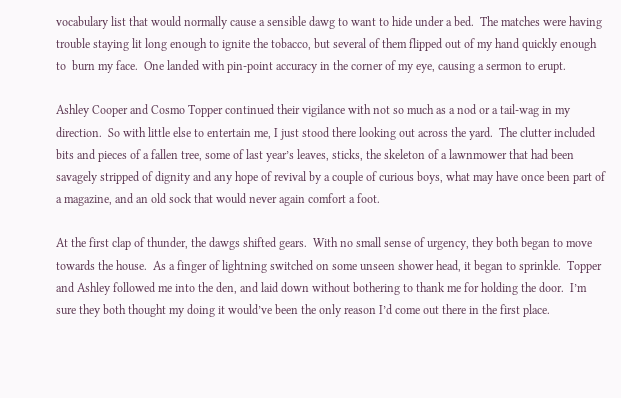vocabulary list that would normally cause a sensible dawg to want to hide under a bed.  The matches were having trouble staying lit long enough to ignite the tobacco, but several of them flipped out of my hand quickly enough to  burn my face.  One landed with pin-point accuracy in the corner of my eye, causing a sermon to erupt.

Ashley Cooper and Cosmo Topper continued their vigilance with not so much as a nod or a tail-wag in my direction.  So with little else to entertain me, I just stood there looking out across the yard.  The clutter included bits and pieces of a fallen tree, some of last year’s leaves, sticks, the skeleton of a lawnmower that had been savagely stripped of dignity and any hope of revival by a couple of curious boys, what may have once been part of a magazine, and an old sock that would never again comfort a foot.

At the first clap of thunder, the dawgs shifted gears.  With no small sense of urgency, they both began to move towards the house.  As a finger of lightning switched on some unseen shower head, it began to sprinkle.  Topper and Ashley followed me into the den, and laid down without bothering to thank me for holding the door.  I’m sure they both thought my doing it would’ve been the only reason I’d come out there in the first place.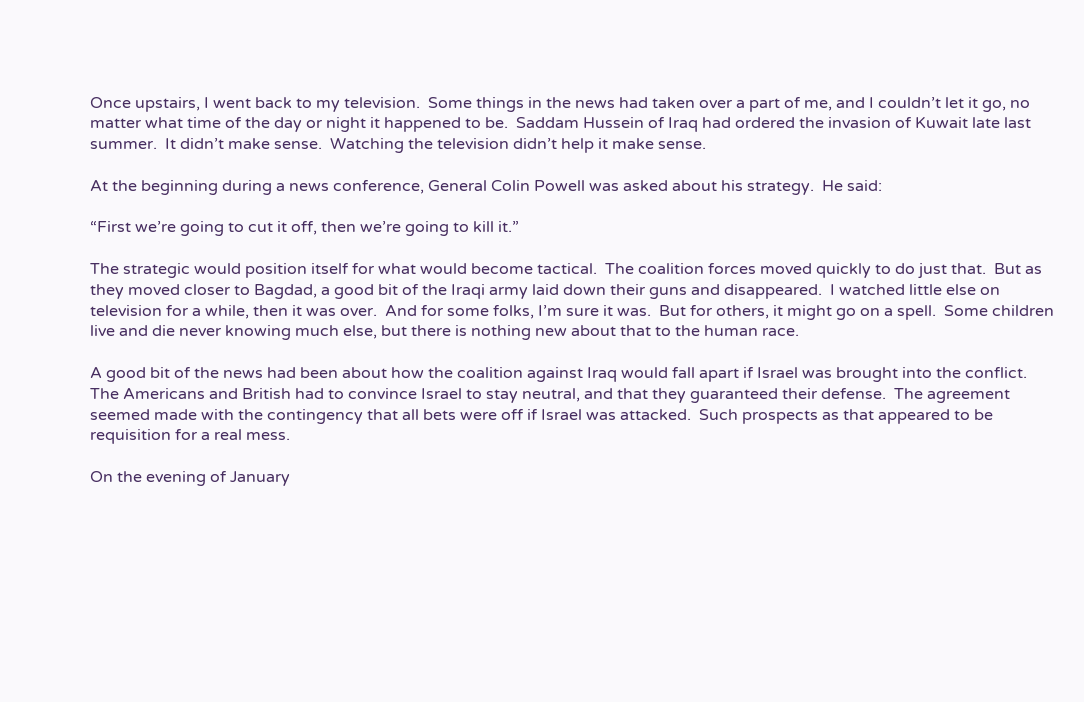Once upstairs, I went back to my television.  Some things in the news had taken over a part of me, and I couldn’t let it go, no matter what time of the day or night it happened to be.  Saddam Hussein of Iraq had ordered the invasion of Kuwait late last summer.  It didn’t make sense.  Watching the television didn’t help it make sense.

At the beginning during a news conference, General Colin Powell was asked about his strategy.  He said:

“First we’re going to cut it off, then we’re going to kill it.”

The strategic would position itself for what would become tactical.  The coalition forces moved quickly to do just that.  But as they moved closer to Bagdad, a good bit of the Iraqi army laid down their guns and disappeared.  I watched little else on television for a while, then it was over.  And for some folks, I’m sure it was.  But for others, it might go on a spell.  Some children live and die never knowing much else, but there is nothing new about that to the human race.

A good bit of the news had been about how the coalition against Iraq would fall apart if Israel was brought into the conflict.  The Americans and British had to convince Israel to stay neutral, and that they guaranteed their defense.  The agreement seemed made with the contingency that all bets were off if Israel was attacked.  Such prospects as that appeared to be requisition for a real mess.

On the evening of January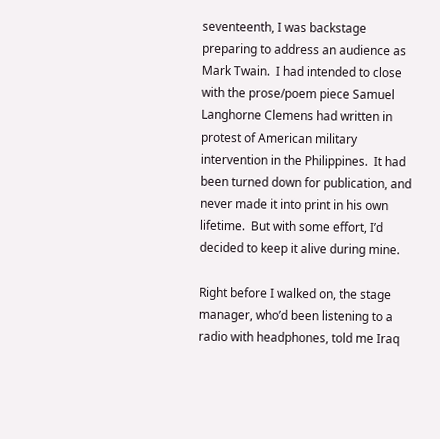seventeenth, I was backstage preparing to address an audience as Mark Twain.  I had intended to close with the prose/poem piece Samuel Langhorne Clemens had written in protest of American military intervention in the Philippines.  It had been turned down for publication, and never made it into print in his own lifetime.  But with some effort, I’d decided to keep it alive during mine.

Right before I walked on, the stage manager, who’d been listening to a radio with headphones, told me Iraq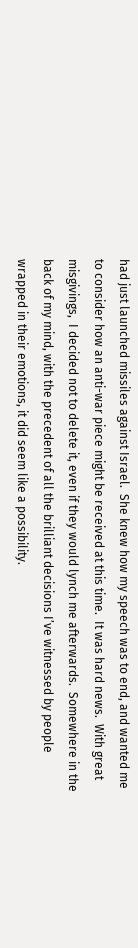had just launched missiles against Israel.  She knew how my speech was to end, and wanted me to consider how an anti-war piece might be received at this time.  It was hard news.  With great misgivings,  I decided not to delete it, even if they would lynch me afterwards.  Somewhere in the back of my mind, with the precedent of all the brilliant decisions I’ve witnessed by people wrapped in their emotions, it did seem like a possibility.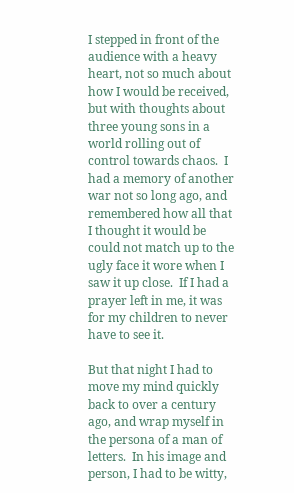I stepped in front of the audience with a heavy heart, not so much about how I would be received,  but with thoughts about three young sons in a world rolling out of control towards chaos.  I had a memory of another war not so long ago, and remembered how all that I thought it would be could not match up to the ugly face it wore when I saw it up close.  If I had a prayer left in me, it was for my children to never have to see it.

But that night I had to move my mind quickly back to over a century ago, and wrap myself in the persona of a man of letters.  In his image and person, I had to be witty,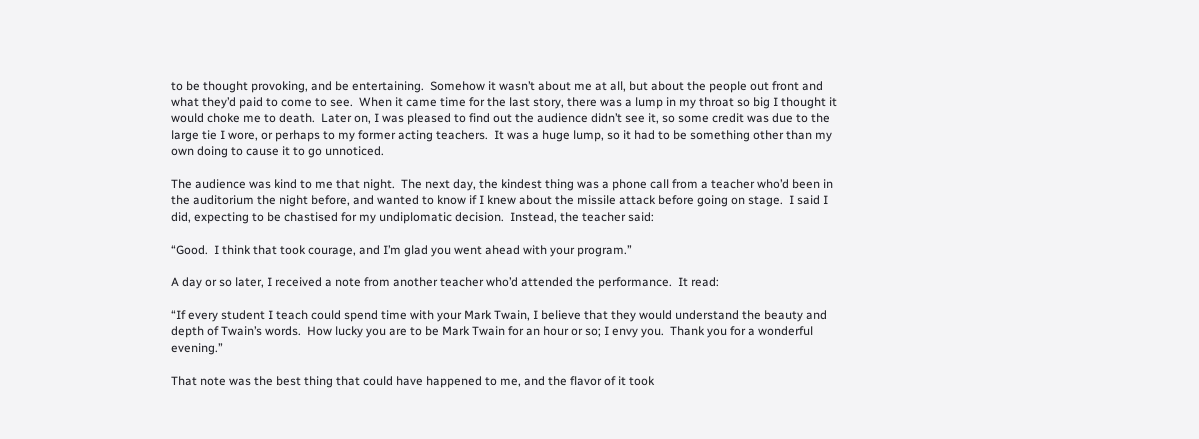to be thought provoking, and be entertaining.  Somehow it wasn’t about me at all, but about the people out front and what they’d paid to come to see.  When it came time for the last story, there was a lump in my throat so big I thought it would choke me to death.  Later on, I was pleased to find out the audience didn’t see it, so some credit was due to the large tie I wore, or perhaps to my former acting teachers.  It was a huge lump, so it had to be something other than my own doing to cause it to go unnoticed.

The audience was kind to me that night.  The next day, the kindest thing was a phone call from a teacher who’d been in the auditorium the night before, and wanted to know if I knew about the missile attack before going on stage.  I said I did, expecting to be chastised for my undiplomatic decision.  Instead, the teacher said:

“Good.  I think that took courage, and I’m glad you went ahead with your program.”

A day or so later, I received a note from another teacher who’d attended the performance.  It read:

“If every student I teach could spend time with your Mark Twain, I believe that they would understand the beauty and depth of Twain’s words.  How lucky you are to be Mark Twain for an hour or so; I envy you.  Thank you for a wonderful evening.”

That note was the best thing that could have happened to me, and the flavor of it took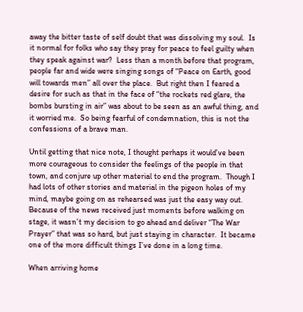away the bitter taste of self doubt that was dissolving my soul.  Is it normal for folks who say they pray for peace to feel guilty when they speak against war?  Less than a month before that program, people far and wide were singing songs of “Peace on Earth, good will towards men” all over the place.  But right then I feared a desire for such as that in the face of “the rockets red glare, the bombs bursting in air” was about to be seen as an awful thing, and it worried me.  So being fearful of condemnation, this is not the confessions of a brave man.

Until getting that nice note, I thought perhaps it would’ve been more courageous to consider the feelings of the people in that town, and conjure up other material to end the program.  Though I had lots of other stories and material in the pigeon holes of my mind, maybe going on as rehearsed was just the easy way out.  Because of the news received just moments before walking on stage, it wasn’t my decision to go ahead and deliver “The War Prayer” that was so hard, but just staying in character.  It became one of the more difficult things I’ve done in a long time.

When arriving home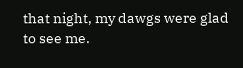that night, my dawgs were glad to see me.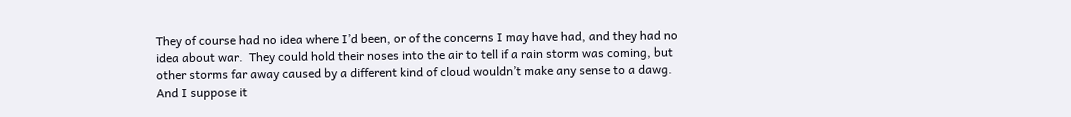They of course had no idea where I’d been, or of the concerns I may have had, and they had no idea about war.  They could hold their noses into the air to tell if a rain storm was coming, but other storms far away caused by a different kind of cloud wouldn’t make any sense to a dawg.  And I suppose it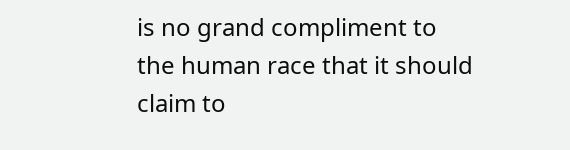is no grand compliment to the human race that it should claim to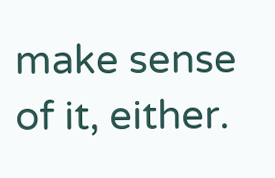make sense of it, either.